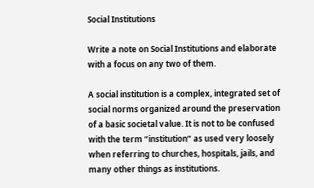Social Institutions

Write a note on Social Institutions and elaborate with a focus on any two of them.

A social institution is a complex, integrated set of social norms organized around the preservation of a basic societal value. It is not to be confused with the term “institution” as used very loosely when referring to churches, hospitals, jails, and many other things as institutions.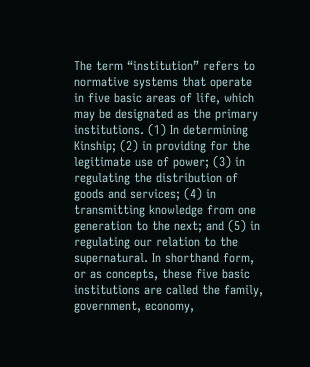The term “institution” refers to normative systems that operate in five basic areas of life, which may be designated as the primary institutions. (1) In determining Kinship; (2) in providing for the legitimate use of power; (3) in regulating the distribution of goods and services; (4) in transmitting knowledge from one generation to the next; and (5) in regulating our relation to the supernatural. In shorthand form, or as concepts, these five basic institutions are called the family, government, economy,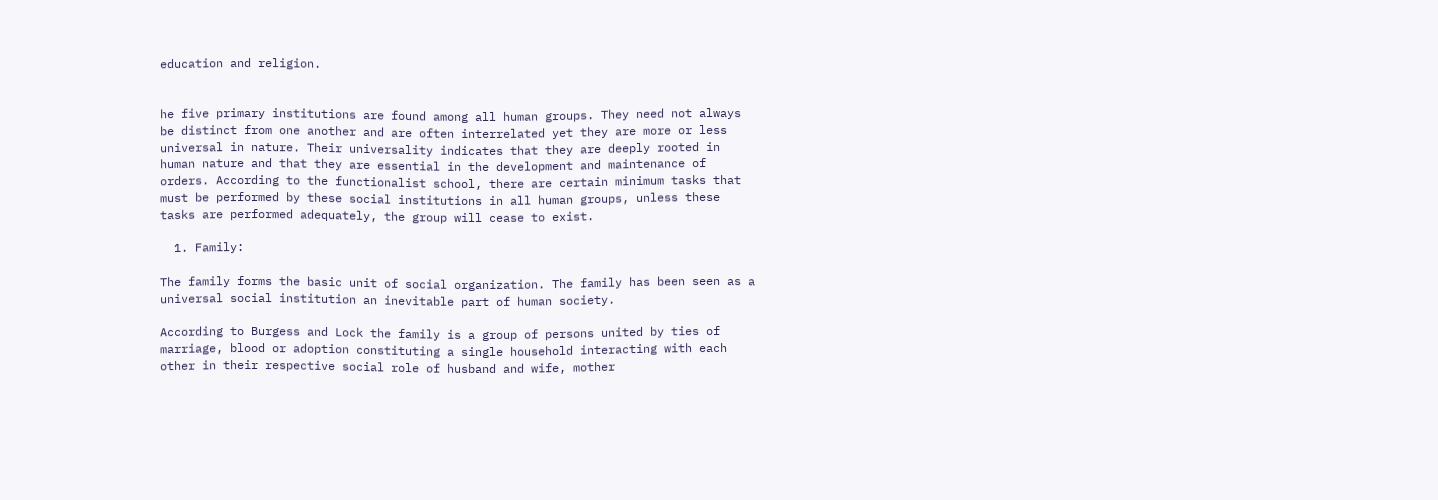education and religion.


he five primary institutions are found among all human groups. They need not always be distinct from one another and are often interrelated yet they are more or less universal in nature. Their universality indicates that they are deeply rooted in human nature and that they are essential in the development and maintenance of orders. According to the functionalist school, there are certain minimum tasks that must be performed by these social institutions in all human groups, unless these tasks are performed adequately, the group will cease to exist.

  1. Family:

The family forms the basic unit of social organization. The family has been seen as a universal social institution an inevitable part of human society.

According to Burgess and Lock the family is a group of persons united by ties of marriage, blood or adoption constituting a single household interacting with each other in their respective social role of husband and wife, mother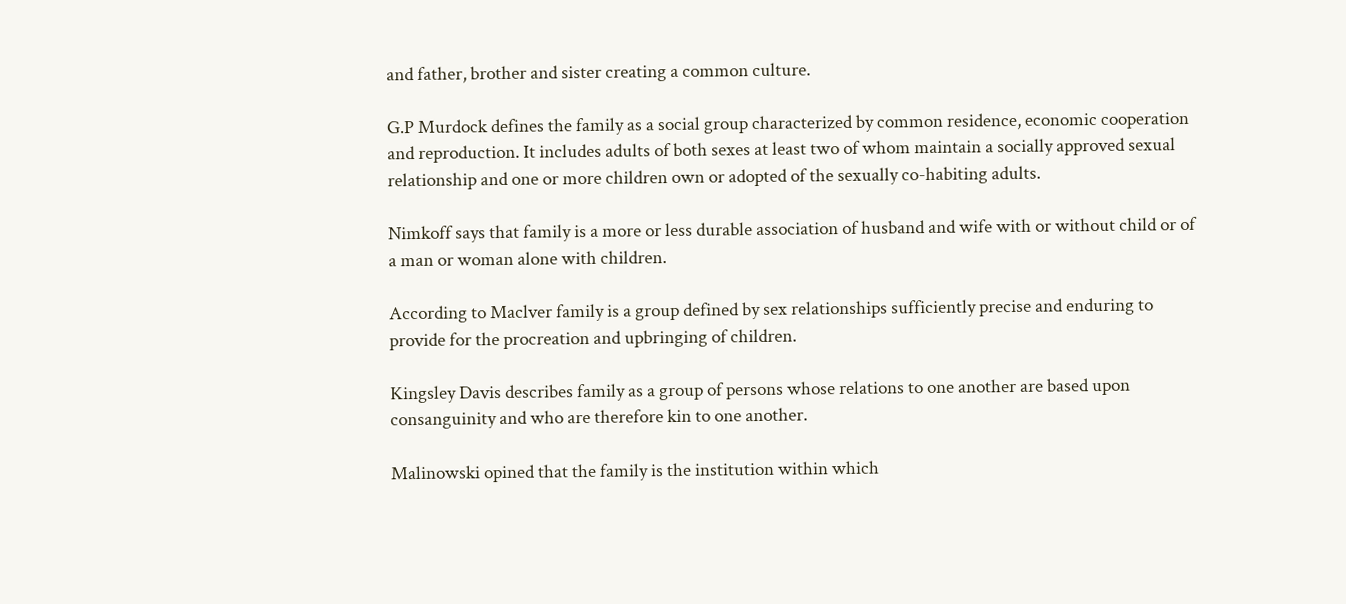and father, brother and sister creating a common culture.

G.P Murdock defines the family as a social group characterized by common residence, economic cooperation and reproduction. It includes adults of both sexes at least two of whom maintain a socially approved sexual relationship and one or more children own or adopted of the sexually co-habiting adults.

Nimkoff says that family is a more or less durable association of husband and wife with or without child or of a man or woman alone with children.

According to Maclver family is a group defined by sex relationships sufficiently precise and enduring to provide for the procreation and upbringing of children.

Kingsley Davis describes family as a group of persons whose relations to one another are based upon consanguinity and who are therefore kin to one another.

Malinowski opined that the family is the institution within which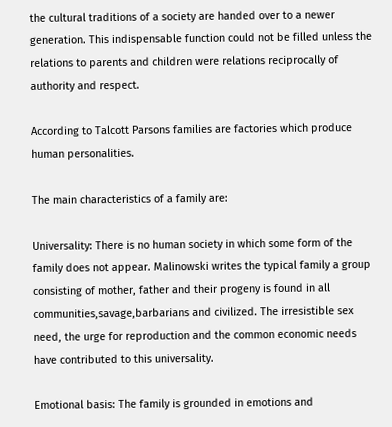the cultural traditions of a society are handed over to a newer generation. This indispensable function could not be filled unless the relations to parents and children were relations reciprocally of authority and respect.

According to Talcott Parsons families are factories which produce human personalities.

The main characteristics of a family are:

Universality: There is no human society in which some form of the family does not appear. Malinowski writes the typical family a group consisting of mother, father and their progeny is found in all communities,savage,barbarians and civilized. The irresistible sex need, the urge for reproduction and the common economic needs have contributed to this universality.

Emotional basis: The family is grounded in emotions and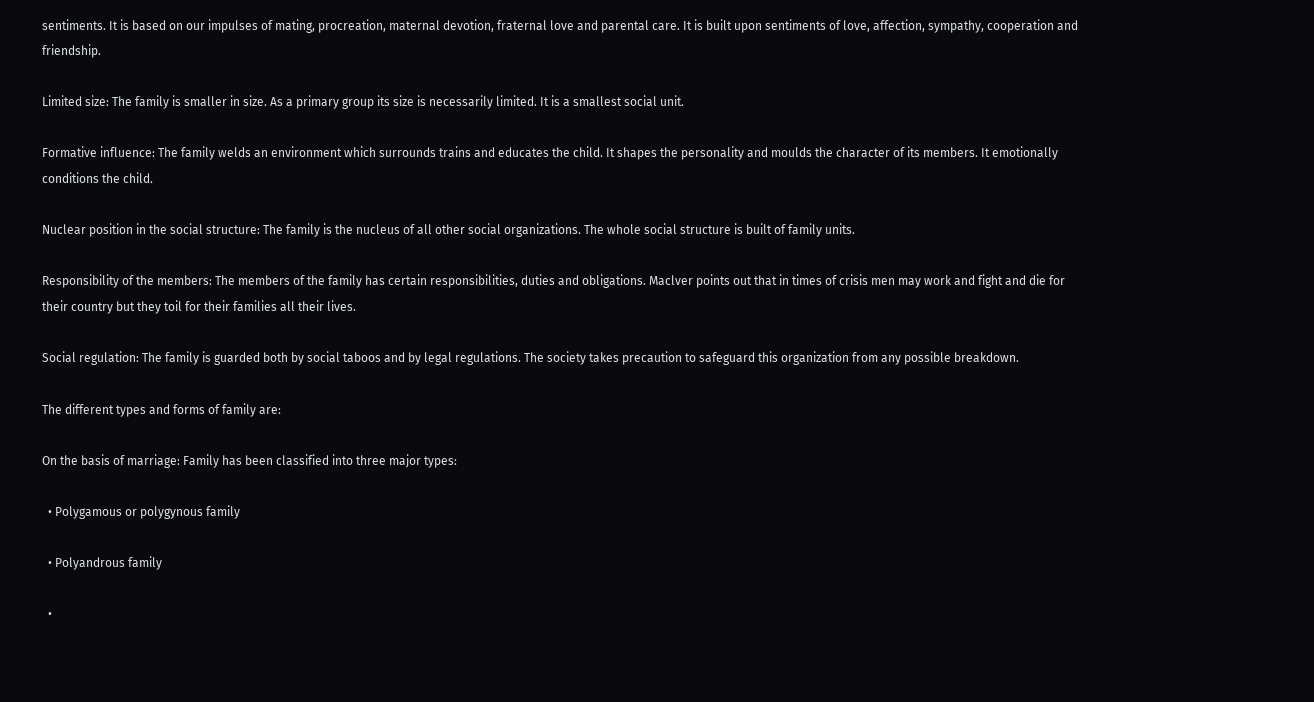sentiments. It is based on our impulses of mating, procreation, maternal devotion, fraternal love and parental care. It is built upon sentiments of love, affection, sympathy, cooperation and friendship.

Limited size: The family is smaller in size. As a primary group its size is necessarily limited. It is a smallest social unit.

Formative influence: The family welds an environment which surrounds trains and educates the child. It shapes the personality and moulds the character of its members. It emotionally conditions the child.

Nuclear position in the social structure: The family is the nucleus of all other social organizations. The whole social structure is built of family units.

Responsibility of the members: The members of the family has certain responsibilities, duties and obligations. Maclver points out that in times of crisis men may work and fight and die for their country but they toil for their families all their lives.

Social regulation: The family is guarded both by social taboos and by legal regulations. The society takes precaution to safeguard this organization from any possible breakdown.

The different types and forms of family are:

On the basis of marriage: Family has been classified into three major types:

  • Polygamous or polygynous family

  • Polyandrous family

  •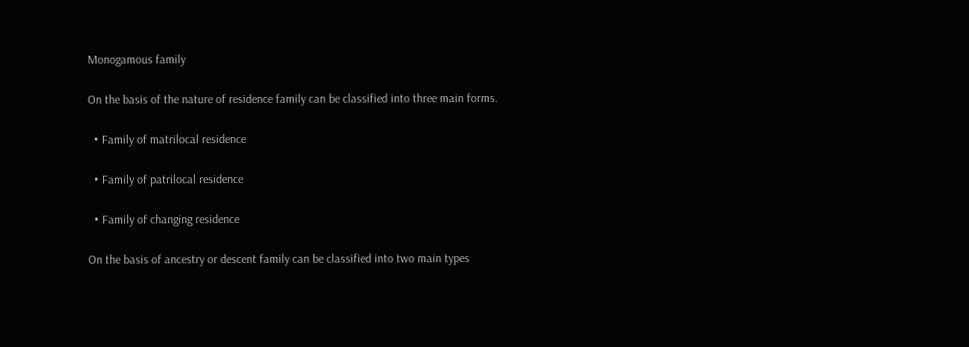Monogamous family

On the basis of the nature of residence family can be classified into three main forms.

  • Family of matrilocal residence

  • Family of patrilocal residence

  • Family of changing residence

On the basis of ancestry or descent family can be classified into two main types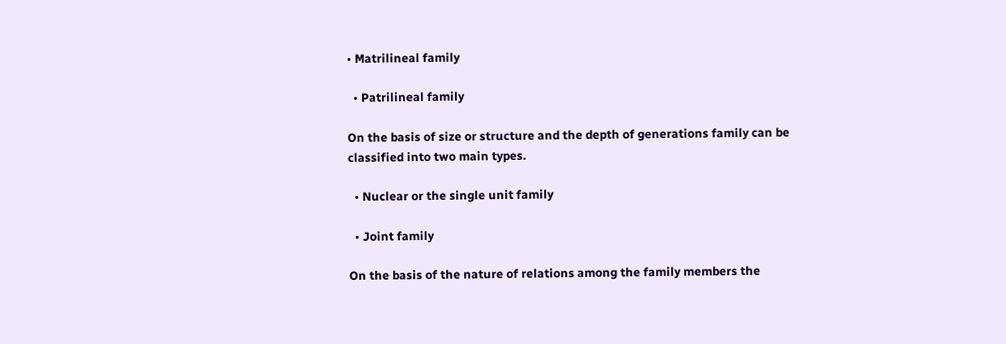• Matrilineal family

  • Patrilineal family

On the basis of size or structure and the depth of generations family can be classified into two main types.

  • Nuclear or the single unit family

  • Joint family

On the basis of the nature of relations among the family members the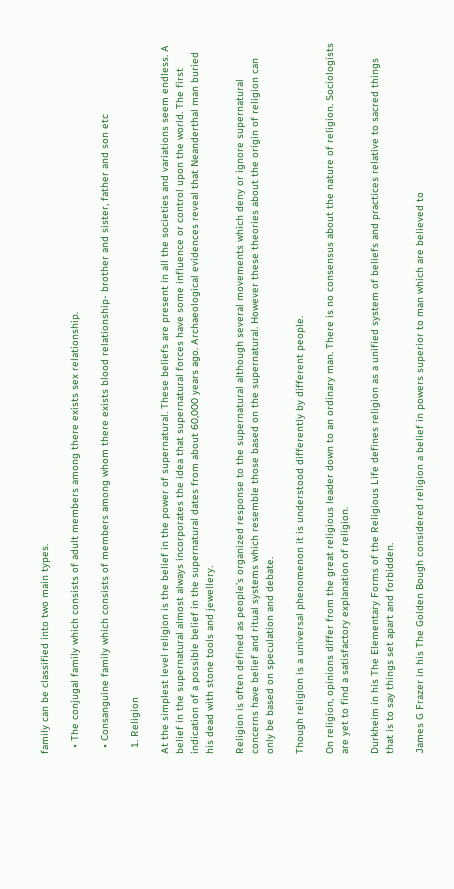family can be classified into two main types.

  • The conjugal family which consists of adult members among there exists sex relationship.

  • Consanguine family which consists of members among whom there exists blood relationship- brother and sister, father and son etc

  1. Religion

At the simplest level religion is the belief in the power of supernatural. These beliefs are present in all the societies and variations seem endless. A belief in the supernatural almost always incorporates the idea that supernatural forces have some influence or control upon the world. The first indication of a possible belief in the supernatural dates from about 60,000 years ago. Archaeological evidences reveal that Neanderthal man buried his dead with stone tools and jewellery.

Religion is often defined as people’s organized response to the supernatural although several movements which deny or ignore supernatural concerns have belief and ritual systems which resemble those based on the supernatural. However these theories about the origin of religion can only be based on speculation and debate.

Though religion is a universal phenomenon it is understood differently by different people.

On religion, opinions differ from the great religious leader down to an ordinary man. There is no consensus about the nature of religion. Sociologists are yet to find a satisfactory explanation of religion.

Durkheim in his The Elementary Forms of the Religious Life defines religion as a unified system of beliefs and practices relative to sacred things that is to say things set apart and forbidden.

James G Frazer in his The Golden Bough considered religion a belief in powers superior to man which are believed to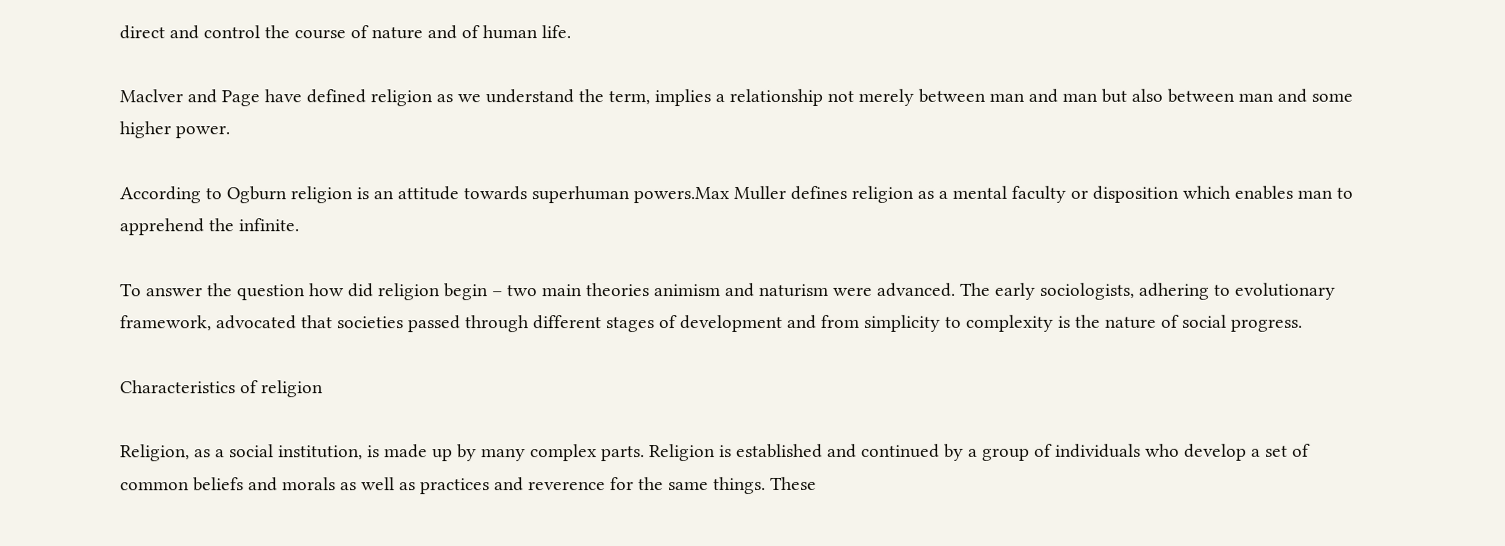direct and control the course of nature and of human life.

Maclver and Page have defined religion as we understand the term, implies a relationship not merely between man and man but also between man and some higher power.

According to Ogburn religion is an attitude towards superhuman powers.Max Muller defines religion as a mental faculty or disposition which enables man to apprehend the infinite.

To answer the question how did religion begin – two main theories animism and naturism were advanced. The early sociologists, adhering to evolutionary framework, advocated that societies passed through different stages of development and from simplicity to complexity is the nature of social progress.

Characteristics of religion

Religion, as a social institution, is made up by many complex parts. Religion is established and continued by a group of individuals who develop a set of common beliefs and morals as well as practices and reverence for the same things. These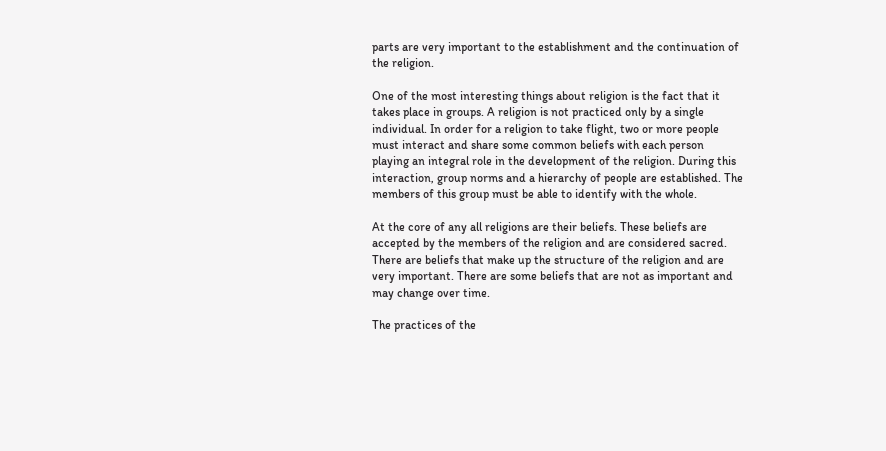parts are very important to the establishment and the continuation of the religion.

One of the most interesting things about religion is the fact that it takes place in groups. A religion is not practiced only by a single individual. In order for a religion to take flight, two or more people must interact and share some common beliefs with each person playing an integral role in the development of the religion. During this interaction, group norms and a hierarchy of people are established. The members of this group must be able to identify with the whole.

At the core of any all religions are their beliefs. These beliefs are accepted by the members of the religion and are considered sacred. There are beliefs that make up the structure of the religion and are very important. There are some beliefs that are not as important and may change over time.

The practices of the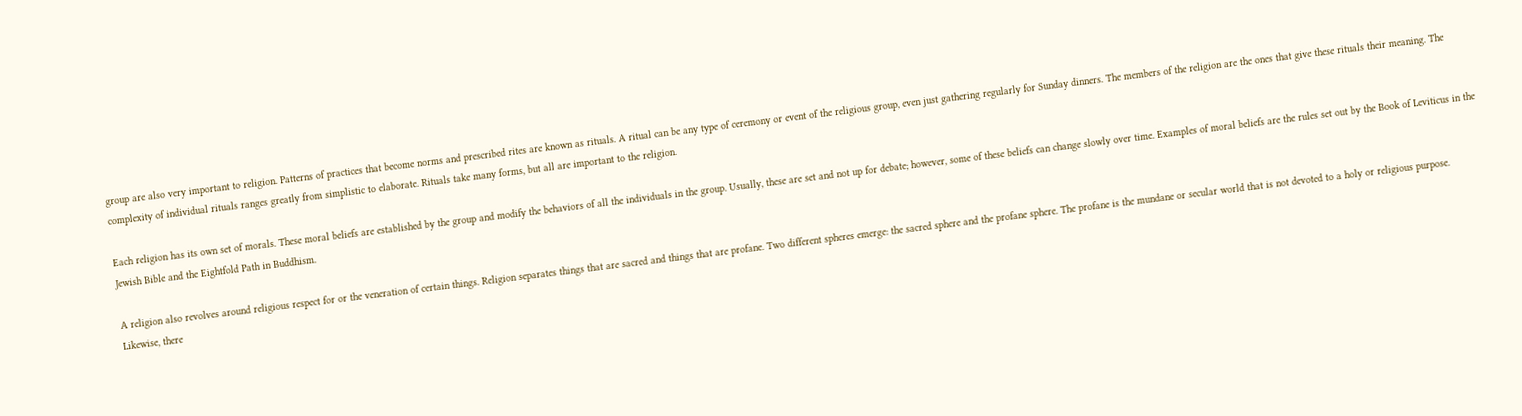group are also very important to religion. Patterns of practices that become norms and prescribed rites are known as rituals. A ritual can be any type of ceremony or event of the religious group, even just gathering regularly for Sunday dinners. The members of the religion are the ones that give these rituals their meaning. The complexity of individual rituals ranges greatly from simplistic to elaborate. Rituals take many forms, but all are important to the religion.

Each religion has its own set of morals. These moral beliefs are established by the group and modify the behaviors of all the individuals in the group. Usually, these are set and not up for debate; however, some of these beliefs can change slowly over time. Examples of moral beliefs are the rules set out by the Book of Leviticus in the Jewish Bible and the Eightfold Path in Buddhism.

A religion also revolves around religious respect for or the veneration of certain things. Religion separates things that are sacred and things that are profane. Two different spheres emerge: the sacred sphere and the profane sphere. The profane is the mundane or secular world that is not devoted to a holy or religious purpose. Likewise, there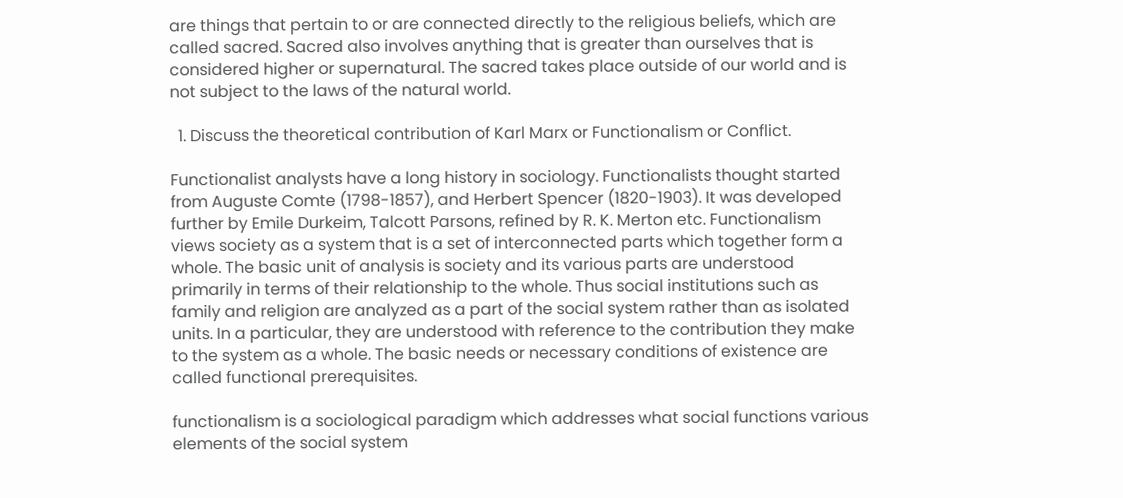are things that pertain to or are connected directly to the religious beliefs, which are called sacred. Sacred also involves anything that is greater than ourselves that is considered higher or supernatural. The sacred takes place outside of our world and is not subject to the laws of the natural world.

  1. Discuss the theoretical contribution of Karl Marx or Functionalism or Conflict.

Functionalist analysts have a long history in sociology. Functionalists thought started from Auguste Comte (1798-1857), and Herbert Spencer (1820-1903). It was developed further by Emile Durkeim, Talcott Parsons, refined by R. K. Merton etc. Functionalism views society as a system that is a set of interconnected parts which together form a whole. The basic unit of analysis is society and its various parts are understood primarily in terms of their relationship to the whole. Thus social institutions such as family and religion are analyzed as a part of the social system rather than as isolated units. In a particular, they are understood with reference to the contribution they make to the system as a whole. The basic needs or necessary conditions of existence are called functional prerequisites.

functionalism is a sociological paradigm which addresses what social functions various elements of the social system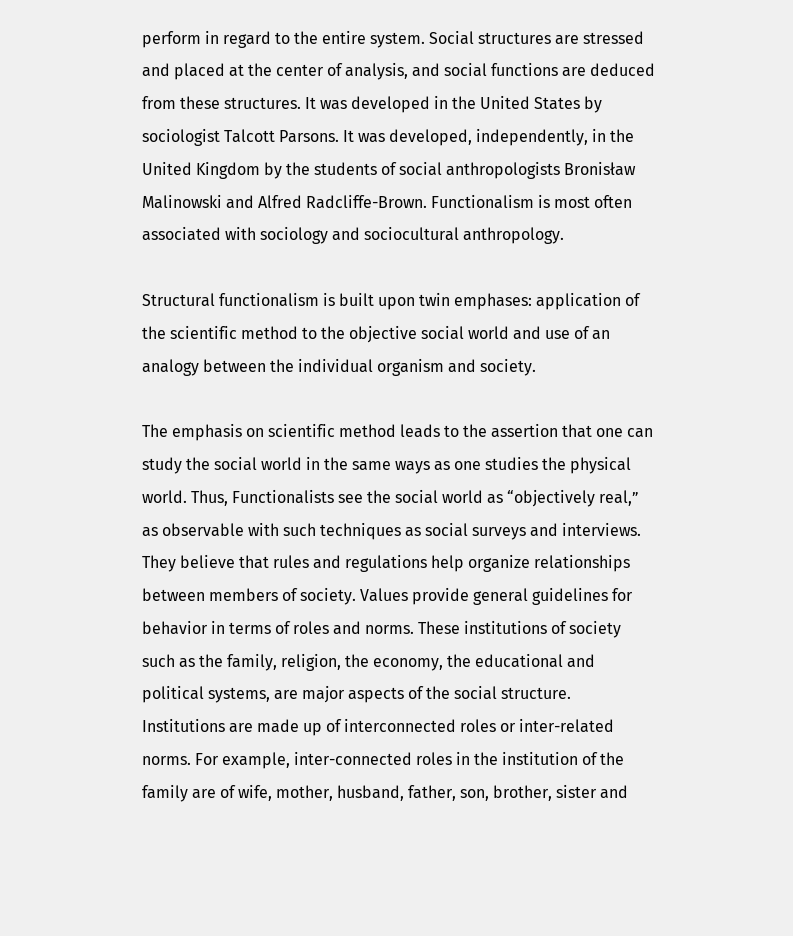perform in regard to the entire system. Social structures are stressed and placed at the center of analysis, and social functions are deduced from these structures. It was developed in the United States by sociologist Talcott Parsons. It was developed, independently, in the United Kingdom by the students of social anthropologists Bronisław Malinowski and Alfred Radcliffe-Brown. Functionalism is most often associated with sociology and sociocultural anthropology.

Structural functionalism is built upon twin emphases: application of the scientific method to the objective social world and use of an analogy between the individual organism and society.

The emphasis on scientific method leads to the assertion that one can study the social world in the same ways as one studies the physical world. Thus, Functionalists see the social world as “objectively real,” as observable with such techniques as social surveys and interviews. They believe that rules and regulations help organize relationships between members of society. Values provide general guidelines for behavior in terms of roles and norms. These institutions of society such as the family, religion, the economy, the educational and political systems, are major aspects of the social structure. Institutions are made up of interconnected roles or inter-related norms. For example, inter-connected roles in the institution of the family are of wife, mother, husband, father, son, brother, sister and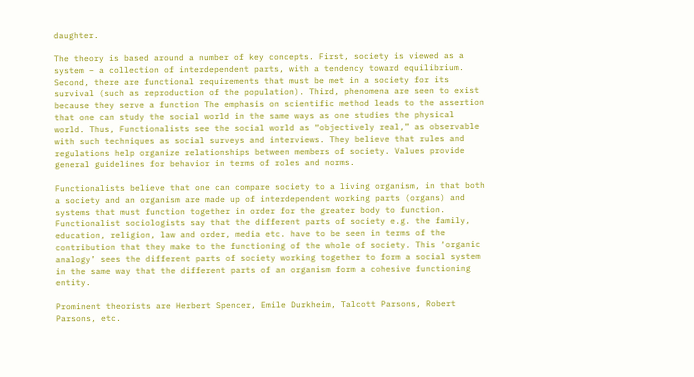daughter.

The theory is based around a number of key concepts. First, society is viewed as a system – a collection of interdependent parts, with a tendency toward equilibrium. Second, there are functional requirements that must be met in a society for its survival (such as reproduction of the population). Third, phenomena are seen to exist because they serve a function The emphasis on scientific method leads to the assertion that one can study the social world in the same ways as one studies the physical world. Thus, Functionalists see the social world as “objectively real,” as observable with such techniques as social surveys and interviews. They believe that rules and regulations help organize relationships between members of society. Values provide general guidelines for behavior in terms of roles and norms.

Functionalists believe that one can compare society to a living organism, in that both a society and an organism are made up of interdependent working parts (organs) and systems that must function together in order for the greater body to function. Functionalist sociologists say that the different parts of society e.g. the family, education, religion, law and order, media etc. have to be seen in terms of the contribution that they make to the functioning of the whole of society. This ‘organic analogy’ sees the different parts of society working together to form a social system in the same way that the different parts of an organism form a cohesive functioning entity.

Prominent theorists are Herbert Spencer, Emile Durkheim, Talcott Parsons, Robert Parsons, etc.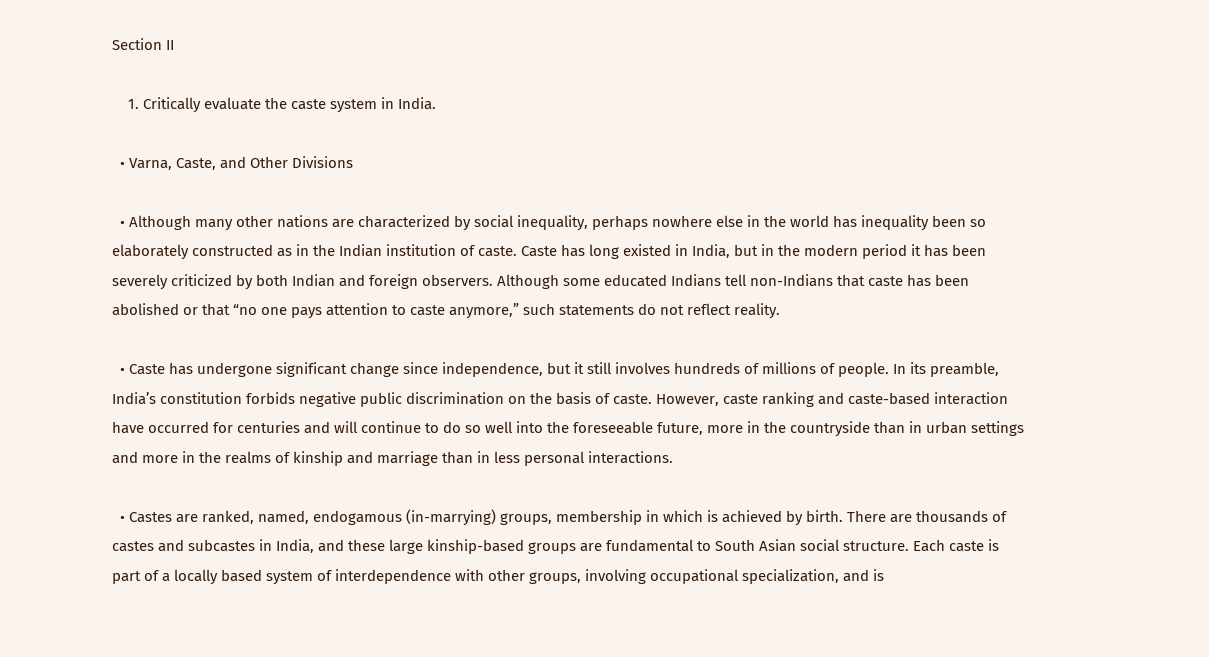Section II

    1. Critically evaluate the caste system in India.

  • Varna, Caste, and Other Divisions

  • Although many other nations are characterized by social inequality, perhaps nowhere else in the world has inequality been so elaborately constructed as in the Indian institution of caste. Caste has long existed in India, but in the modern period it has been severely criticized by both Indian and foreign observers. Although some educated Indians tell non-Indians that caste has been abolished or that “no one pays attention to caste anymore,” such statements do not reflect reality.

  • Caste has undergone significant change since independence, but it still involves hundreds of millions of people. In its preamble, India’s constitution forbids negative public discrimination on the basis of caste. However, caste ranking and caste-based interaction have occurred for centuries and will continue to do so well into the foreseeable future, more in the countryside than in urban settings and more in the realms of kinship and marriage than in less personal interactions.

  • Castes are ranked, named, endogamous (in-marrying) groups, membership in which is achieved by birth. There are thousands of castes and subcastes in India, and these large kinship-based groups are fundamental to South Asian social structure. Each caste is part of a locally based system of interdependence with other groups, involving occupational specialization, and is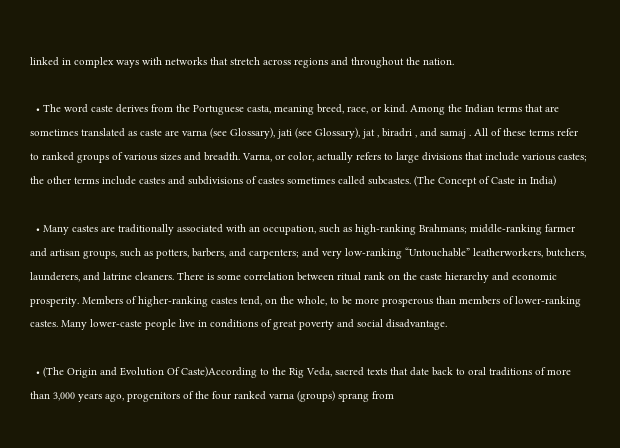linked in complex ways with networks that stretch across regions and throughout the nation.

  • The word caste derives from the Portuguese casta, meaning breed, race, or kind. Among the Indian terms that are sometimes translated as caste are varna (see Glossary), jati (see Glossary), jat , biradri , and samaj . All of these terms refer to ranked groups of various sizes and breadth. Varna, or color, actually refers to large divisions that include various castes; the other terms include castes and subdivisions of castes sometimes called subcastes. (The Concept of Caste in India)

  • Many castes are traditionally associated with an occupation, such as high-ranking Brahmans; middle-ranking farmer and artisan groups, such as potters, barbers, and carpenters; and very low-ranking “Untouchable” leatherworkers, butchers, launderers, and latrine cleaners. There is some correlation between ritual rank on the caste hierarchy and economic prosperity. Members of higher-ranking castes tend, on the whole, to be more prosperous than members of lower-ranking castes. Many lower-caste people live in conditions of great poverty and social disadvantage.

  • (The Origin and Evolution Of Caste)According to the Rig Veda, sacred texts that date back to oral traditions of more than 3,000 years ago, progenitors of the four ranked varna (groups) sprang from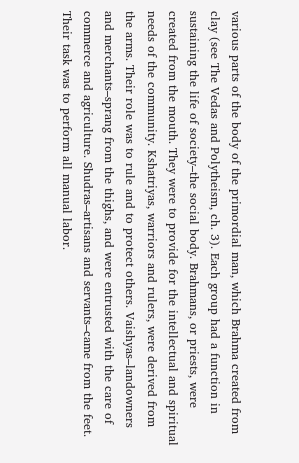various parts of the body of the primordial man, which Brahma created from clay (see The Vedas and Polytheism, ch. 3). Each group had a function in sustaining the life of society–the social body. Brahmans, or priests, were created from the mouth. They were to provide for the intellectual and spiritual needs of the community. Kshatriyas, warriors and rulers, were derived from the arms. Their role was to rule and to protect others. Vaishyas–landowners and merchants–sprang from the thighs, and were entrusted with the care of commerce and agriculture. Shudras–artisans and servants–came from the feet. Their task was to perform all manual labor.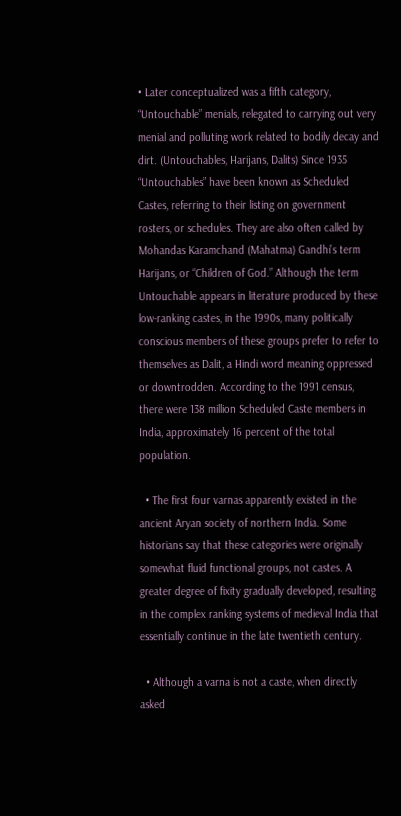• Later conceptualized was a fifth category, “Untouchable” menials, relegated to carrying out very menial and polluting work related to bodily decay and dirt. (Untouchables, Harijans, Dalits) Since 1935 “Untouchables” have been known as Scheduled Castes, referring to their listing on government rosters, or schedules. They are also often called by Mohandas Karamchand (Mahatma) Gandhi’s term Harijans, or “Children of God.” Although the term Untouchable appears in literature produced by these low-ranking castes, in the 1990s, many politically conscious members of these groups prefer to refer to themselves as Dalit, a Hindi word meaning oppressed or downtrodden. According to the 1991 census, there were 138 million Scheduled Caste members in India, approximately 16 percent of the total population.

  • The first four varnas apparently existed in the ancient Aryan society of northern India. Some historians say that these categories were originally somewhat fluid functional groups, not castes. A greater degree of fixity gradually developed, resulting in the complex ranking systems of medieval India that essentially continue in the late twentieth century.

  • Although a varna is not a caste, when directly asked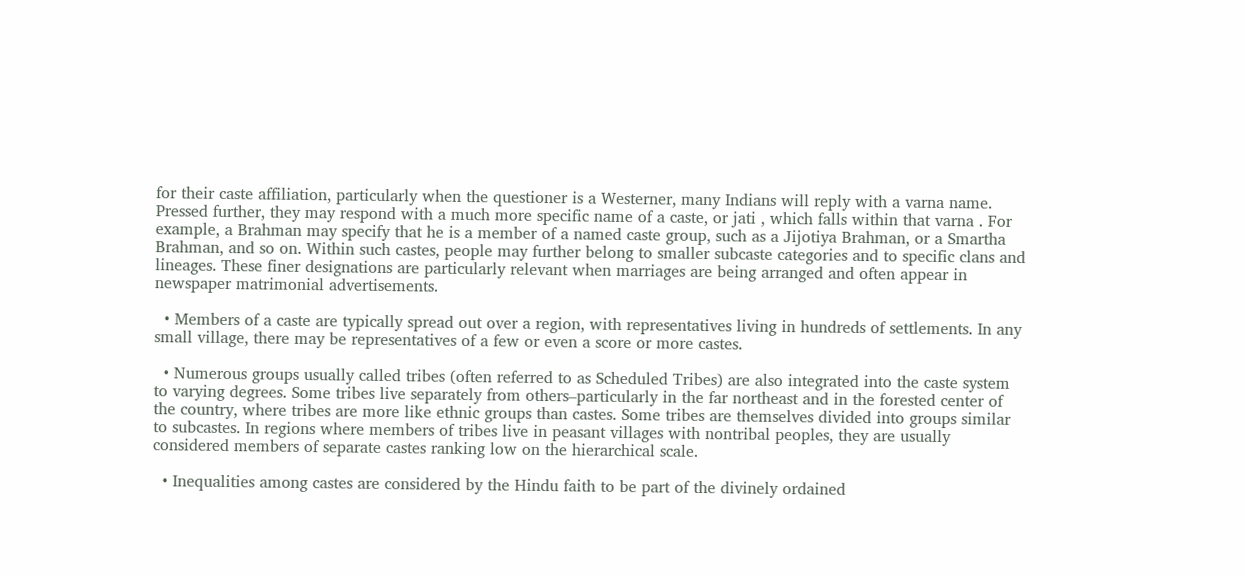for their caste affiliation, particularly when the questioner is a Westerner, many Indians will reply with a varna name. Pressed further, they may respond with a much more specific name of a caste, or jati , which falls within that varna . For example, a Brahman may specify that he is a member of a named caste group, such as a Jijotiya Brahman, or a Smartha Brahman, and so on. Within such castes, people may further belong to smaller subcaste categories and to specific clans and lineages. These finer designations are particularly relevant when marriages are being arranged and often appear in newspaper matrimonial advertisements.

  • Members of a caste are typically spread out over a region, with representatives living in hundreds of settlements. In any small village, there may be representatives of a few or even a score or more castes.

  • Numerous groups usually called tribes (often referred to as Scheduled Tribes) are also integrated into the caste system to varying degrees. Some tribes live separately from others–particularly in the far northeast and in the forested center of the country, where tribes are more like ethnic groups than castes. Some tribes are themselves divided into groups similar to subcastes. In regions where members of tribes live in peasant villages with nontribal peoples, they are usually considered members of separate castes ranking low on the hierarchical scale.

  • Inequalities among castes are considered by the Hindu faith to be part of the divinely ordained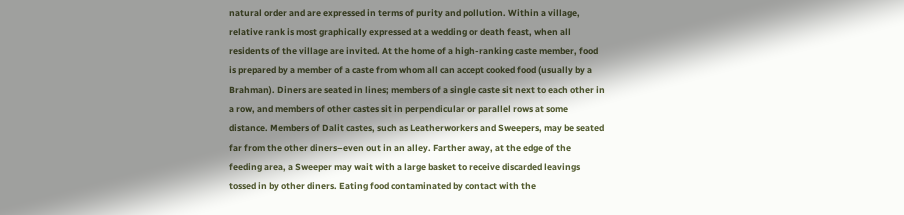natural order and are expressed in terms of purity and pollution. Within a village, relative rank is most graphically expressed at a wedding or death feast, when all residents of the village are invited. At the home of a high-ranking caste member, food is prepared by a member of a caste from whom all can accept cooked food (usually by a Brahman). Diners are seated in lines; members of a single caste sit next to each other in a row, and members of other castes sit in perpendicular or parallel rows at some distance. Members of Dalit castes, such as Leatherworkers and Sweepers, may be seated far from the other diners–even out in an alley. Farther away, at the edge of the feeding area, a Sweeper may wait with a large basket to receive discarded leavings tossed in by other diners. Eating food contaminated by contact with the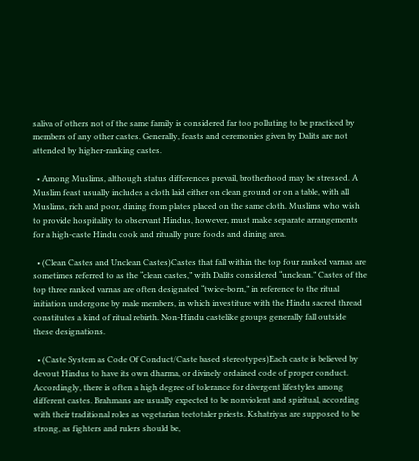saliva of others not of the same family is considered far too polluting to be practiced by members of any other castes. Generally, feasts and ceremonies given by Dalits are not attended by higher-ranking castes.

  • Among Muslims, although status differences prevail, brotherhood may be stressed. A Muslim feast usually includes a cloth laid either on clean ground or on a table, with all Muslims, rich and poor, dining from plates placed on the same cloth. Muslims who wish to provide hospitality to observant Hindus, however, must make separate arrangements for a high-caste Hindu cook and ritually pure foods and dining area.

  • (Clean Castes and Unclean Castes)Castes that fall within the top four ranked varnas are sometimes referred to as the “clean castes,” with Dalits considered “unclean.” Castes of the top three ranked varnas are often designated “twice-born,” in reference to the ritual initiation undergone by male members, in which investiture with the Hindu sacred thread constitutes a kind of ritual rebirth. Non-Hindu castelike groups generally fall outside these designations.

  • (Caste System as Code Of Conduct/Caste based stereotypes)Each caste is believed by devout Hindus to have its own dharma, or divinely ordained code of proper conduct. Accordingly, there is often a high degree of tolerance for divergent lifestyles among different castes. Brahmans are usually expected to be nonviolent and spiritual, according with their traditional roles as vegetarian teetotaler priests. Kshatriyas are supposed to be strong, as fighters and rulers should be,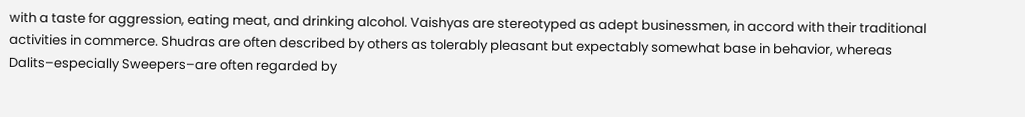with a taste for aggression, eating meat, and drinking alcohol. Vaishyas are stereotyped as adept businessmen, in accord with their traditional activities in commerce. Shudras are often described by others as tolerably pleasant but expectably somewhat base in behavior, whereas Dalits–especially Sweepers–are often regarded by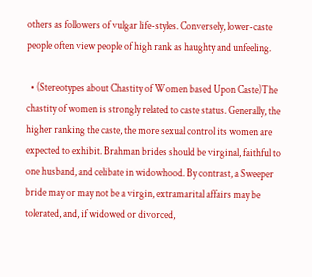others as followers of vulgar life-styles. Conversely, lower-caste people often view people of high rank as haughty and unfeeling.

  • (Stereotypes about Chastity of Women based Upon Caste)The chastity of women is strongly related to caste status. Generally, the higher ranking the caste, the more sexual control its women are expected to exhibit. Brahman brides should be virginal, faithful to one husband, and celibate in widowhood. By contrast, a Sweeper bride may or may not be a virgin, extramarital affairs may be tolerated, and, if widowed or divorced,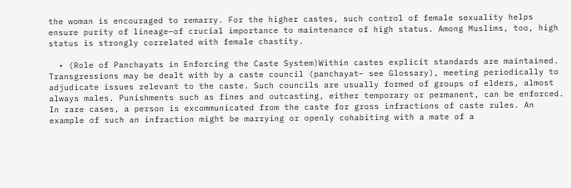the woman is encouraged to remarry. For the higher castes, such control of female sexuality helps ensure purity of lineage–of crucial importance to maintenance of high status. Among Muslims, too, high status is strongly correlated with female chastity.

  • (Role of Panchayats in Enforcing the Caste System)Within castes explicit standards are maintained. Transgressions may be dealt with by a caste council (panchayat– see Glossary), meeting periodically to adjudicate issues relevant to the caste. Such councils are usually formed of groups of elders, almost always males. Punishments such as fines and outcasting, either temporary or permanent, can be enforced. In rare cases, a person is excommunicated from the caste for gross infractions of caste rules. An example of such an infraction might be marrying or openly cohabiting with a mate of a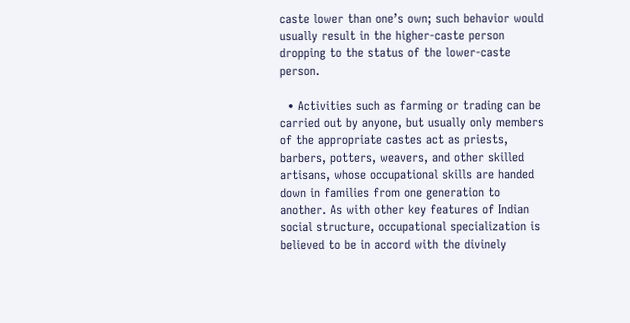caste lower than one’s own; such behavior would usually result in the higher-caste person dropping to the status of the lower-caste person.

  • Activities such as farming or trading can be carried out by anyone, but usually only members of the appropriate castes act as priests, barbers, potters, weavers, and other skilled artisans, whose occupational skills are handed down in families from one generation to another. As with other key features of Indian social structure, occupational specialization is believed to be in accord with the divinely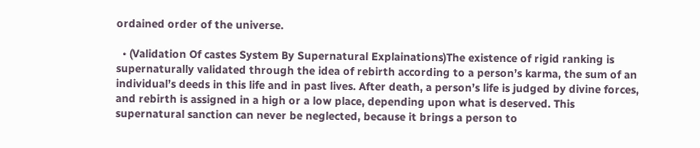ordained order of the universe.

  • (Validation Of castes System By Supernatural Explainations)The existence of rigid ranking is supernaturally validated through the idea of rebirth according to a person’s karma, the sum of an individual’s deeds in this life and in past lives. After death, a person’s life is judged by divine forces, and rebirth is assigned in a high or a low place, depending upon what is deserved. This supernatural sanction can never be neglected, because it brings a person to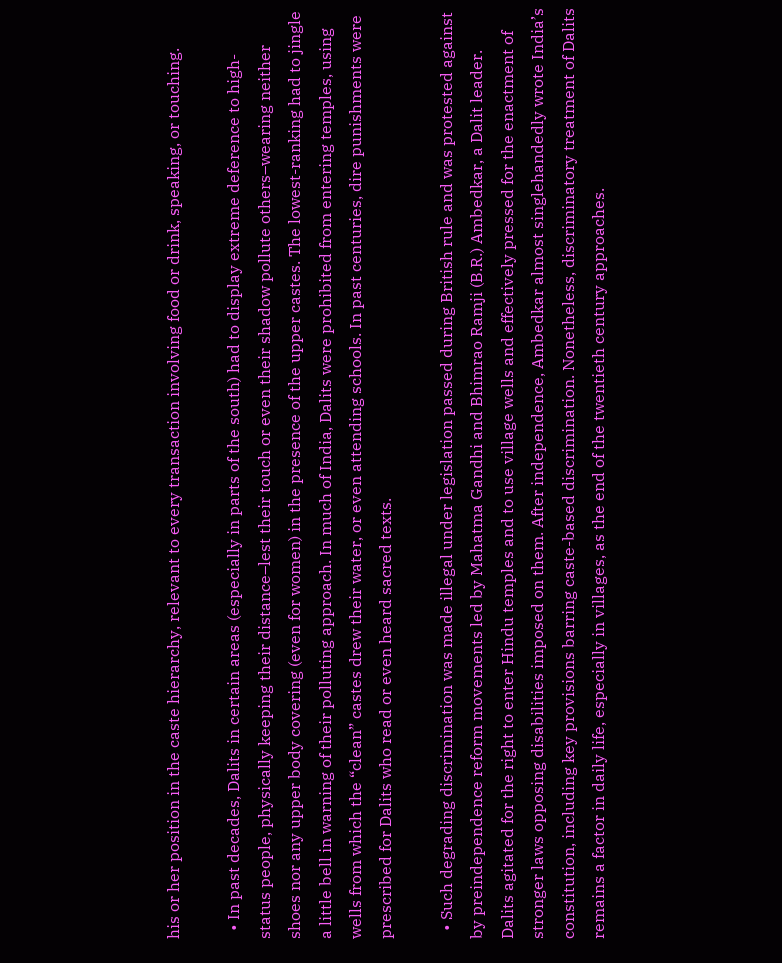his or her position in the caste hierarchy, relevant to every transaction involving food or drink, speaking, or touching.

  • In past decades, Dalits in certain areas (especially in parts of the south) had to display extreme deference to high-status people, physically keeping their distance–lest their touch or even their shadow pollute others–wearing neither shoes nor any upper body covering (even for women) in the presence of the upper castes. The lowest-ranking had to jingle a little bell in warning of their polluting approach. In much of India, Dalits were prohibited from entering temples, using wells from which the “clean” castes drew their water, or even attending schools. In past centuries, dire punishments were prescribed for Dalits who read or even heard sacred texts.

  • Such degrading discrimination was made illegal under legislation passed during British rule and was protested against by preindependence reform movements led by Mahatma Gandhi and Bhimrao Ramji (B.R.) Ambedkar, a Dalit leader. Dalits agitated for the right to enter Hindu temples and to use village wells and effectively pressed for the enactment of stronger laws opposing disabilities imposed on them. After independence, Ambedkar almost singlehandedly wrote India’s constitution, including key provisions barring caste-based discrimination. Nonetheless, discriminatory treatment of Dalits remains a factor in daily life, especially in villages, as the end of the twentieth century approaches.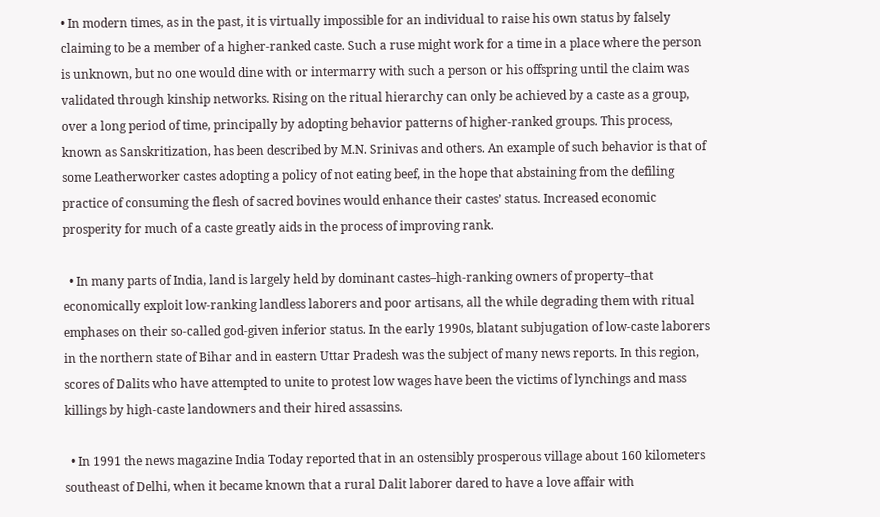• In modern times, as in the past, it is virtually impossible for an individual to raise his own status by falsely claiming to be a member of a higher-ranked caste. Such a ruse might work for a time in a place where the person is unknown, but no one would dine with or intermarry with such a person or his offspring until the claim was validated through kinship networks. Rising on the ritual hierarchy can only be achieved by a caste as a group, over a long period of time, principally by adopting behavior patterns of higher-ranked groups. This process, known as Sanskritization, has been described by M.N. Srinivas and others. An example of such behavior is that of some Leatherworker castes adopting a policy of not eating beef, in the hope that abstaining from the defiling practice of consuming the flesh of sacred bovines would enhance their castes’ status. Increased economic prosperity for much of a caste greatly aids in the process of improving rank.

  • In many parts of India, land is largely held by dominant castes–high-ranking owners of property–that economically exploit low-ranking landless laborers and poor artisans, all the while degrading them with ritual emphases on their so-called god-given inferior status. In the early 1990s, blatant subjugation of low-caste laborers in the northern state of Bihar and in eastern Uttar Pradesh was the subject of many news reports. In this region, scores of Dalits who have attempted to unite to protest low wages have been the victims of lynchings and mass killings by high-caste landowners and their hired assassins.

  • In 1991 the news magazine India Today reported that in an ostensibly prosperous village about 160 kilometers southeast of Delhi, when it became known that a rural Dalit laborer dared to have a love affair with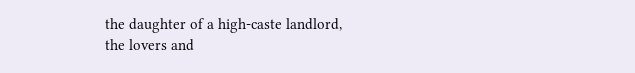the daughter of a high-caste landlord, the lovers and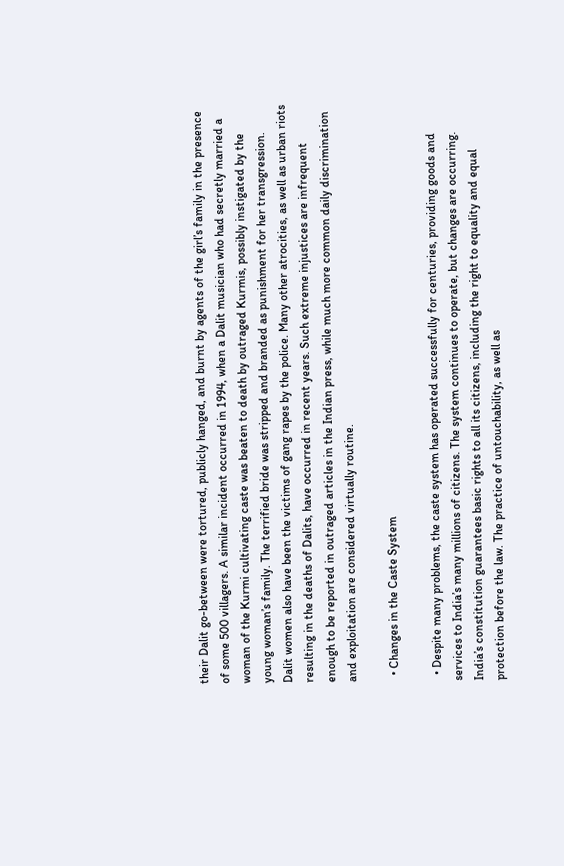their Dalit go-between were tortured, publicly hanged, and burnt by agents of the girl’s family in the presence of some 500 villagers. A similar incident occurred in 1994, when a Dalit musician who had secretly married a woman of the Kurmi cultivating caste was beaten to death by outraged Kurmis, possibly instigated by the young woman’s family. The terrified bride was stripped and branded as punishment for her transgression. Dalit women also have been the victims of gang rapes by the police. Many other atrocities, as well as urban riots resulting in the deaths of Dalits, have occurred in recent years. Such extreme injustices are infrequent enough to be reported in outraged articles in the Indian press, while much more common daily discrimination and exploitation are considered virtually routine.

  • Changes in the Caste System

  • Despite many problems, the caste system has operated successfully for centuries, providing goods and services to India’s many millions of citizens. The system continues to operate, but changes are occurring. India’s constitution guarantees basic rights to all its citizens, including the right to equality and equal protection before the law. The practice of untouchability, as well as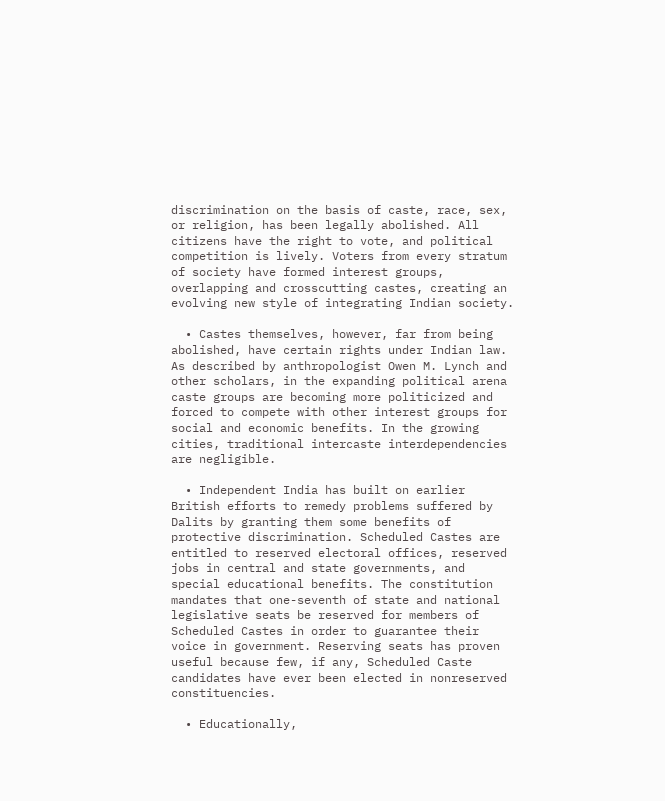discrimination on the basis of caste, race, sex, or religion, has been legally abolished. All citizens have the right to vote, and political competition is lively. Voters from every stratum of society have formed interest groups, overlapping and crosscutting castes, creating an evolving new style of integrating Indian society.

  • Castes themselves, however, far from being abolished, have certain rights under Indian law. As described by anthropologist Owen M. Lynch and other scholars, in the expanding political arena caste groups are becoming more politicized and forced to compete with other interest groups for social and economic benefits. In the growing cities, traditional intercaste interdependencies are negligible.

  • Independent India has built on earlier British efforts to remedy problems suffered by Dalits by granting them some benefits of protective discrimination. Scheduled Castes are entitled to reserved electoral offices, reserved jobs in central and state governments, and special educational benefits. The constitution mandates that one-seventh of state and national legislative seats be reserved for members of Scheduled Castes in order to guarantee their voice in government. Reserving seats has proven useful because few, if any, Scheduled Caste candidates have ever been elected in nonreserved constituencies.

  • Educationally,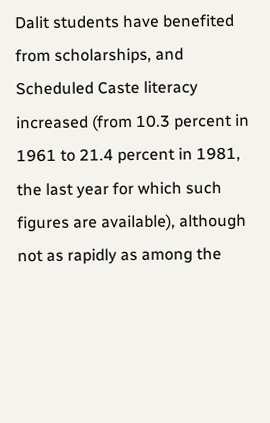Dalit students have benefited from scholarships, and Scheduled Caste literacy increased (from 10.3 percent in 1961 to 21.4 percent in 1981, the last year for which such figures are available), although not as rapidly as among the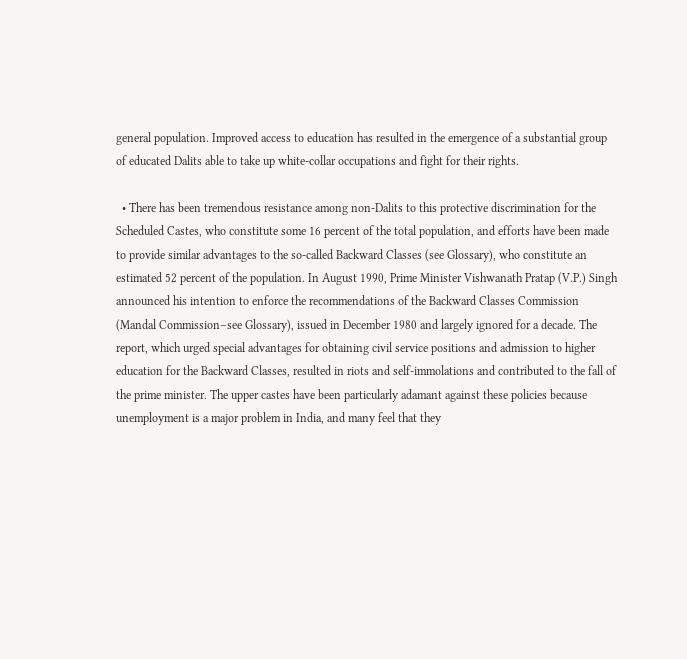general population. Improved access to education has resulted in the emergence of a substantial group of educated Dalits able to take up white-collar occupations and fight for their rights.

  • There has been tremendous resistance among non-Dalits to this protective discrimination for the Scheduled Castes, who constitute some 16 percent of the total population, and efforts have been made to provide similar advantages to the so-called Backward Classes (see Glossary), who constitute an estimated 52 percent of the population. In August 1990, Prime Minister Vishwanath Pratap (V.P.) Singh announced his intention to enforce the recommendations of the Backward Classes Commission (Mandal Commission–see Glossary), issued in December 1980 and largely ignored for a decade. The report, which urged special advantages for obtaining civil service positions and admission to higher education for the Backward Classes, resulted in riots and self-immolations and contributed to the fall of the prime minister. The upper castes have been particularly adamant against these policies because unemployment is a major problem in India, and many feel that they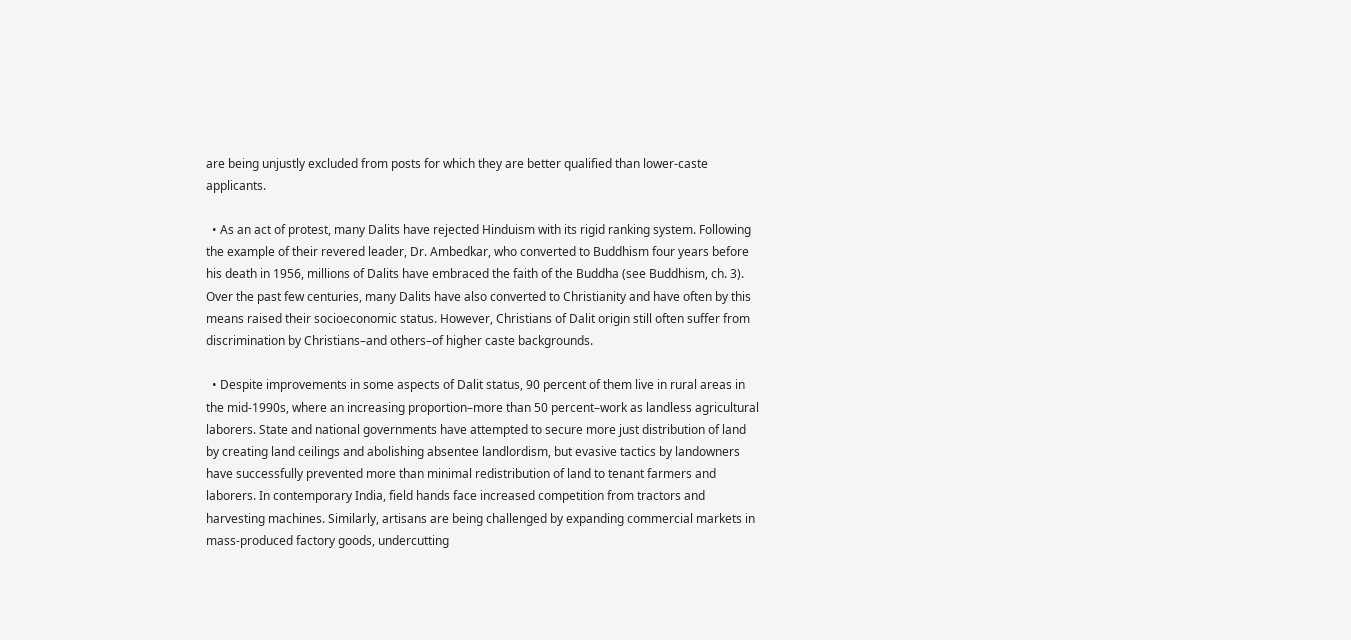are being unjustly excluded from posts for which they are better qualified than lower-caste applicants.

  • As an act of protest, many Dalits have rejected Hinduism with its rigid ranking system. Following the example of their revered leader, Dr. Ambedkar, who converted to Buddhism four years before his death in 1956, millions of Dalits have embraced the faith of the Buddha (see Buddhism, ch. 3). Over the past few centuries, many Dalits have also converted to Christianity and have often by this means raised their socioeconomic status. However, Christians of Dalit origin still often suffer from discrimination by Christians–and others–of higher caste backgrounds.

  • Despite improvements in some aspects of Dalit status, 90 percent of them live in rural areas in the mid-1990s, where an increasing proportion–more than 50 percent–work as landless agricultural laborers. State and national governments have attempted to secure more just distribution of land by creating land ceilings and abolishing absentee landlordism, but evasive tactics by landowners have successfully prevented more than minimal redistribution of land to tenant farmers and laborers. In contemporary India, field hands face increased competition from tractors and harvesting machines. Similarly, artisans are being challenged by expanding commercial markets in mass-produced factory goods, undercutting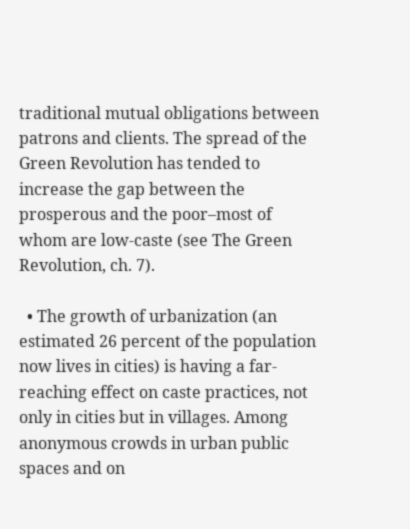traditional mutual obligations between patrons and clients. The spread of the Green Revolution has tended to increase the gap between the prosperous and the poor–most of whom are low-caste (see The Green Revolution, ch. 7).

  • The growth of urbanization (an estimated 26 percent of the population now lives in cities) is having a far-reaching effect on caste practices, not only in cities but in villages. Among anonymous crowds in urban public spaces and on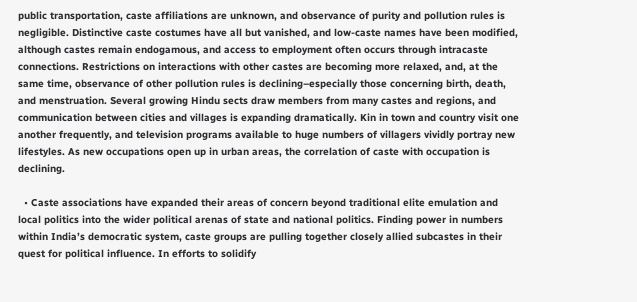public transportation, caste affiliations are unknown, and observance of purity and pollution rules is negligible. Distinctive caste costumes have all but vanished, and low-caste names have been modified, although castes remain endogamous, and access to employment often occurs through intracaste connections. Restrictions on interactions with other castes are becoming more relaxed, and, at the same time, observance of other pollution rules is declining–especially those concerning birth, death, and menstruation. Several growing Hindu sects draw members from many castes and regions, and communication between cities and villages is expanding dramatically. Kin in town and country visit one another frequently, and television programs available to huge numbers of villagers vividly portray new lifestyles. As new occupations open up in urban areas, the correlation of caste with occupation is declining.

  • Caste associations have expanded their areas of concern beyond traditional elite emulation and local politics into the wider political arenas of state and national politics. Finding power in numbers within India’s democratic system, caste groups are pulling together closely allied subcastes in their quest for political influence. In efforts to solidify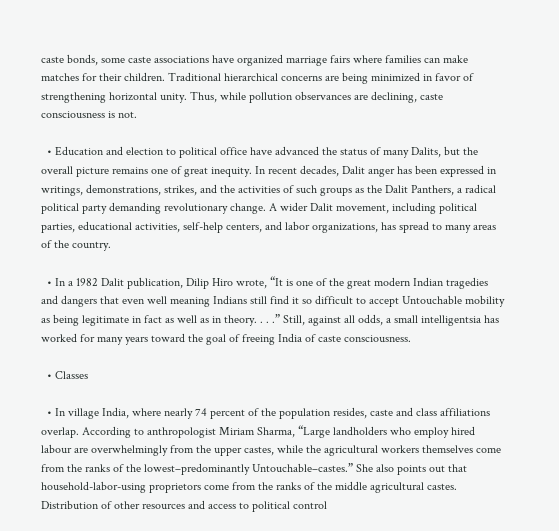caste bonds, some caste associations have organized marriage fairs where families can make matches for their children. Traditional hierarchical concerns are being minimized in favor of strengthening horizontal unity. Thus, while pollution observances are declining, caste consciousness is not.

  • Education and election to political office have advanced the status of many Dalits, but the overall picture remains one of great inequity. In recent decades, Dalit anger has been expressed in writings, demonstrations, strikes, and the activities of such groups as the Dalit Panthers, a radical political party demanding revolutionary change. A wider Dalit movement, including political parties, educational activities, self-help centers, and labor organizations, has spread to many areas of the country.

  • In a 1982 Dalit publication, Dilip Hiro wrote, “It is one of the great modern Indian tragedies and dangers that even well meaning Indians still find it so difficult to accept Untouchable mobility as being legitimate in fact as well as in theory. . . .” Still, against all odds, a small intelligentsia has worked for many years toward the goal of freeing India of caste consciousness.

  • Classes

  • In village India, where nearly 74 percent of the population resides, caste and class affiliations overlap. According to anthropologist Miriam Sharma, “Large landholders who employ hired labour are overwhelmingly from the upper castes, while the agricultural workers themselves come from the ranks of the lowest–predominantly Untouchable–castes.” She also points out that household-labor-using proprietors come from the ranks of the middle agricultural castes. Distribution of other resources and access to political control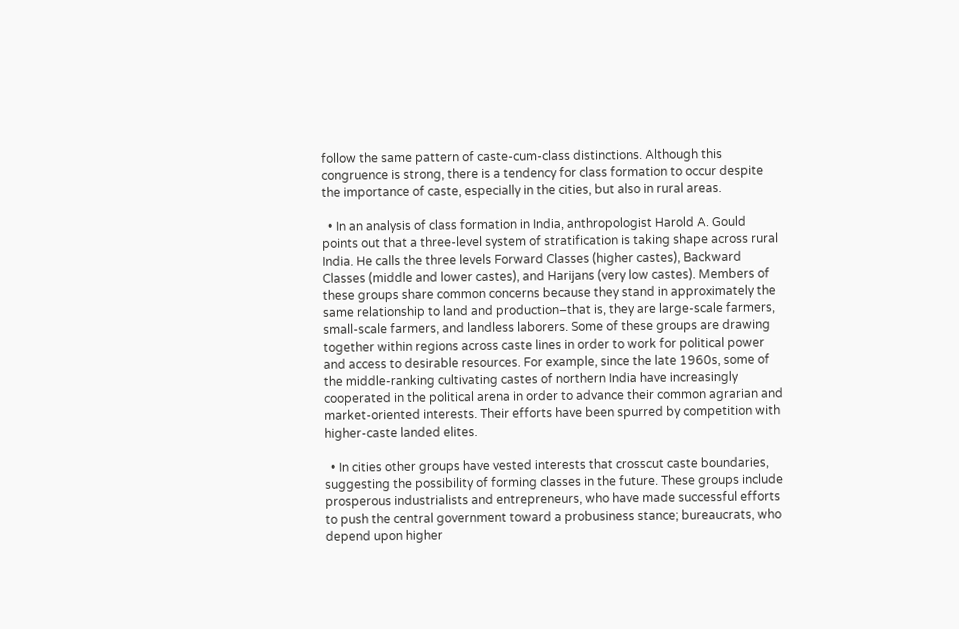follow the same pattern of caste-cum-class distinctions. Although this congruence is strong, there is a tendency for class formation to occur despite the importance of caste, especially in the cities, but also in rural areas.

  • In an analysis of class formation in India, anthropologist Harold A. Gould points out that a three-level system of stratification is taking shape across rural India. He calls the three levels Forward Classes (higher castes), Backward Classes (middle and lower castes), and Harijans (very low castes). Members of these groups share common concerns because they stand in approximately the same relationship to land and production–that is, they are large-scale farmers, small-scale farmers, and landless laborers. Some of these groups are drawing together within regions across caste lines in order to work for political power and access to desirable resources. For example, since the late 1960s, some of the middle-ranking cultivating castes of northern India have increasingly cooperated in the political arena in order to advance their common agrarian and market-oriented interests. Their efforts have been spurred by competition with higher-caste landed elites.

  • In cities other groups have vested interests that crosscut caste boundaries, suggesting the possibility of forming classes in the future. These groups include prosperous industrialists and entrepreneurs, who have made successful efforts to push the central government toward a probusiness stance; bureaucrats, who depend upon higher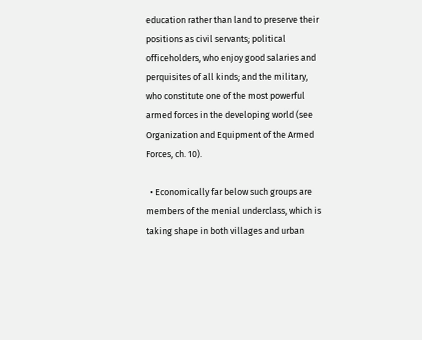education rather than land to preserve their positions as civil servants; political officeholders, who enjoy good salaries and perquisites of all kinds; and the military, who constitute one of the most powerful armed forces in the developing world (see Organization and Equipment of the Armed Forces, ch. 10).

  • Economically far below such groups are members of the menial underclass, which is taking shape in both villages and urban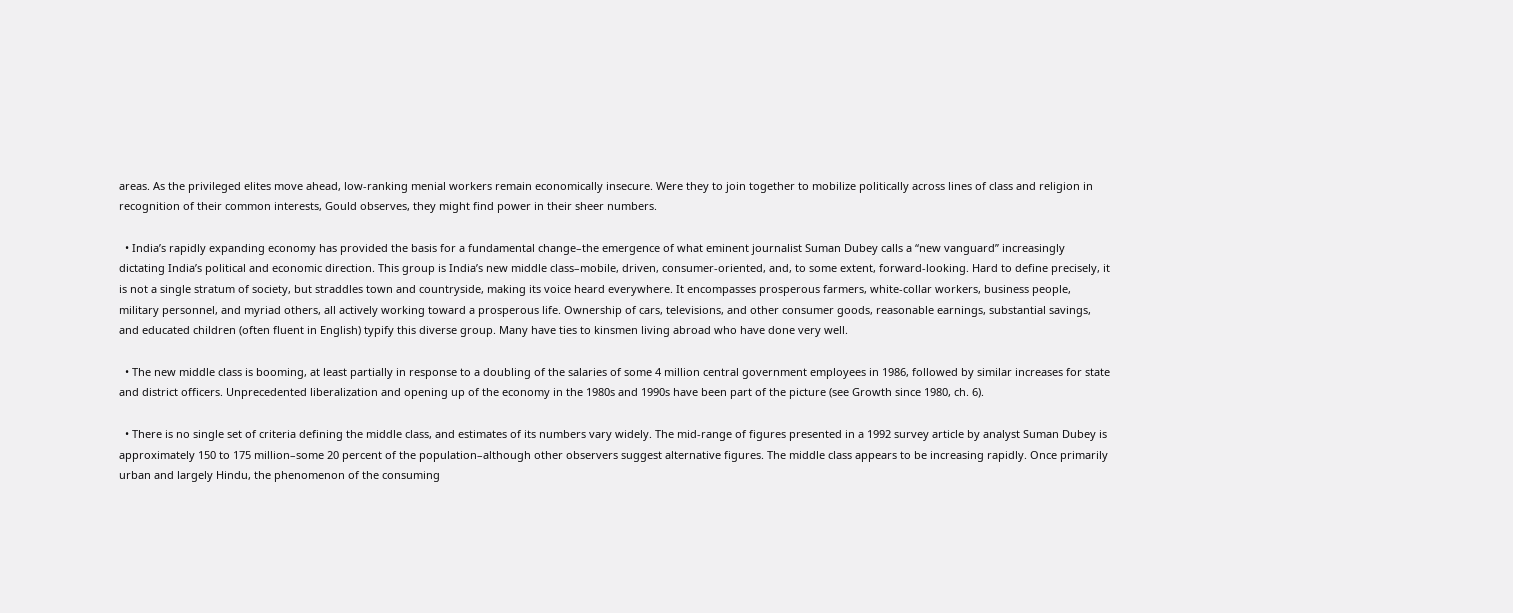areas. As the privileged elites move ahead, low-ranking menial workers remain economically insecure. Were they to join together to mobilize politically across lines of class and religion in recognition of their common interests, Gould observes, they might find power in their sheer numbers.

  • India’s rapidly expanding economy has provided the basis for a fundamental change–the emergence of what eminent journalist Suman Dubey calls a “new vanguard” increasingly dictating India’s political and economic direction. This group is India’s new middle class–mobile, driven, consumer-oriented, and, to some extent, forward-looking. Hard to define precisely, it is not a single stratum of society, but straddles town and countryside, making its voice heard everywhere. It encompasses prosperous farmers, white-collar workers, business people, military personnel, and myriad others, all actively working toward a prosperous life. Ownership of cars, televisions, and other consumer goods, reasonable earnings, substantial savings, and educated children (often fluent in English) typify this diverse group. Many have ties to kinsmen living abroad who have done very well.

  • The new middle class is booming, at least partially in response to a doubling of the salaries of some 4 million central government employees in 1986, followed by similar increases for state and district officers. Unprecedented liberalization and opening up of the economy in the 1980s and 1990s have been part of the picture (see Growth since 1980, ch. 6).

  • There is no single set of criteria defining the middle class, and estimates of its numbers vary widely. The mid-range of figures presented in a 1992 survey article by analyst Suman Dubey is approximately 150 to 175 million–some 20 percent of the population–although other observers suggest alternative figures. The middle class appears to be increasing rapidly. Once primarily urban and largely Hindu, the phenomenon of the consuming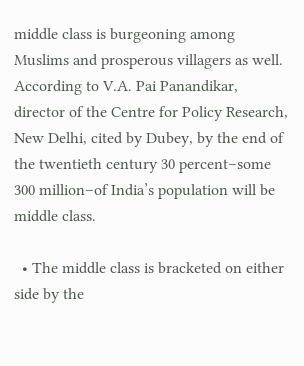middle class is burgeoning among Muslims and prosperous villagers as well. According to V.A. Pai Panandikar, director of the Centre for Policy Research, New Delhi, cited by Dubey, by the end of the twentieth century 30 percent–some 300 million–of India’s population will be middle class.

  • The middle class is bracketed on either side by the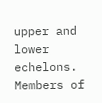upper and lower echelons. Members of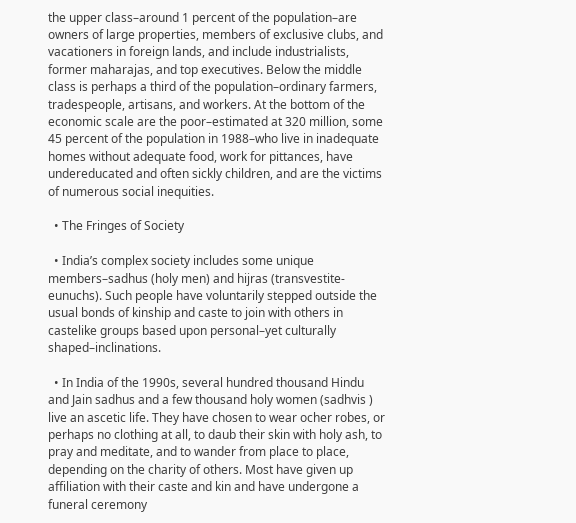the upper class–around 1 percent of the population–are owners of large properties, members of exclusive clubs, and vacationers in foreign lands, and include industrialists, former maharajas, and top executives. Below the middle class is perhaps a third of the population–ordinary farmers, tradespeople, artisans, and workers. At the bottom of the economic scale are the poor–estimated at 320 million, some 45 percent of the population in 1988–who live in inadequate homes without adequate food, work for pittances, have undereducated and often sickly children, and are the victims of numerous social inequities.

  • The Fringes of Society

  • India’s complex society includes some unique members–sadhus (holy men) and hijras (transvestite-eunuchs). Such people have voluntarily stepped outside the usual bonds of kinship and caste to join with others in castelike groups based upon personal–yet culturally shaped–inclinations.

  • In India of the 1990s, several hundred thousand Hindu and Jain sadhus and a few thousand holy women (sadhvis ) live an ascetic life. They have chosen to wear ocher robes, or perhaps no clothing at all, to daub their skin with holy ash, to pray and meditate, and to wander from place to place, depending on the charity of others. Most have given up affiliation with their caste and kin and have undergone a funeral ceremony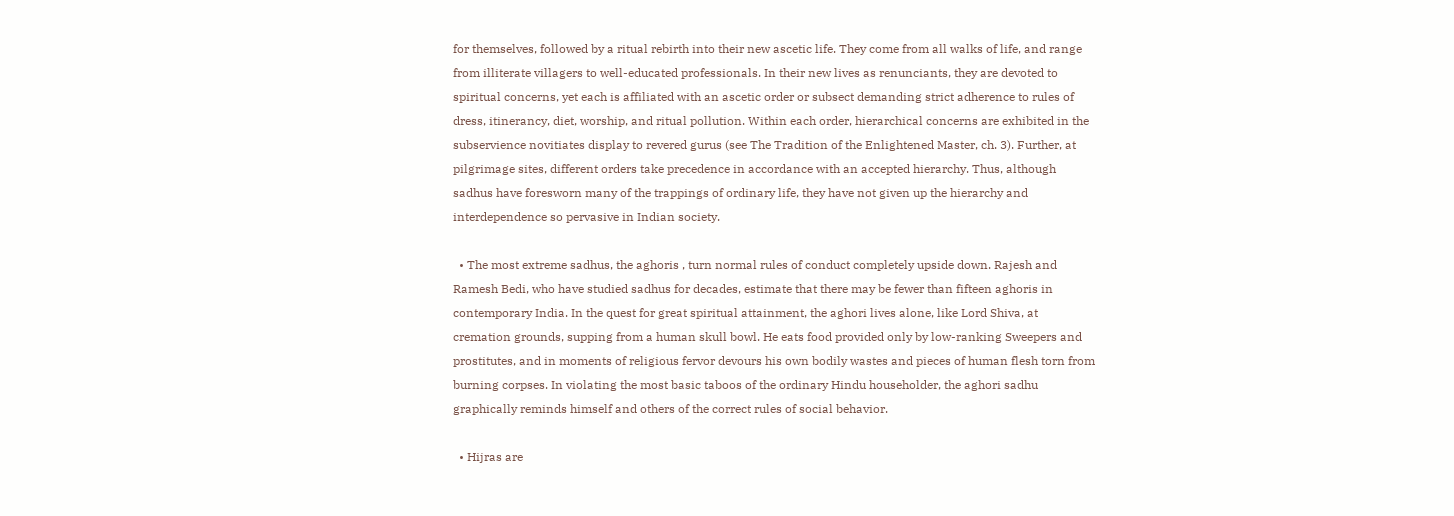for themselves, followed by a ritual rebirth into their new ascetic life. They come from all walks of life, and range from illiterate villagers to well-educated professionals. In their new lives as renunciants, they are devoted to spiritual concerns, yet each is affiliated with an ascetic order or subsect demanding strict adherence to rules of dress, itinerancy, diet, worship, and ritual pollution. Within each order, hierarchical concerns are exhibited in the subservience novitiates display to revered gurus (see The Tradition of the Enlightened Master, ch. 3). Further, at pilgrimage sites, different orders take precedence in accordance with an accepted hierarchy. Thus, although sadhus have foresworn many of the trappings of ordinary life, they have not given up the hierarchy and interdependence so pervasive in Indian society.

  • The most extreme sadhus, the aghoris , turn normal rules of conduct completely upside down. Rajesh and Ramesh Bedi, who have studied sadhus for decades, estimate that there may be fewer than fifteen aghoris in contemporary India. In the quest for great spiritual attainment, the aghori lives alone, like Lord Shiva, at cremation grounds, supping from a human skull bowl. He eats food provided only by low-ranking Sweepers and prostitutes, and in moments of religious fervor devours his own bodily wastes and pieces of human flesh torn from burning corpses. In violating the most basic taboos of the ordinary Hindu householder, the aghori sadhu graphically reminds himself and others of the correct rules of social behavior.

  • Hijras are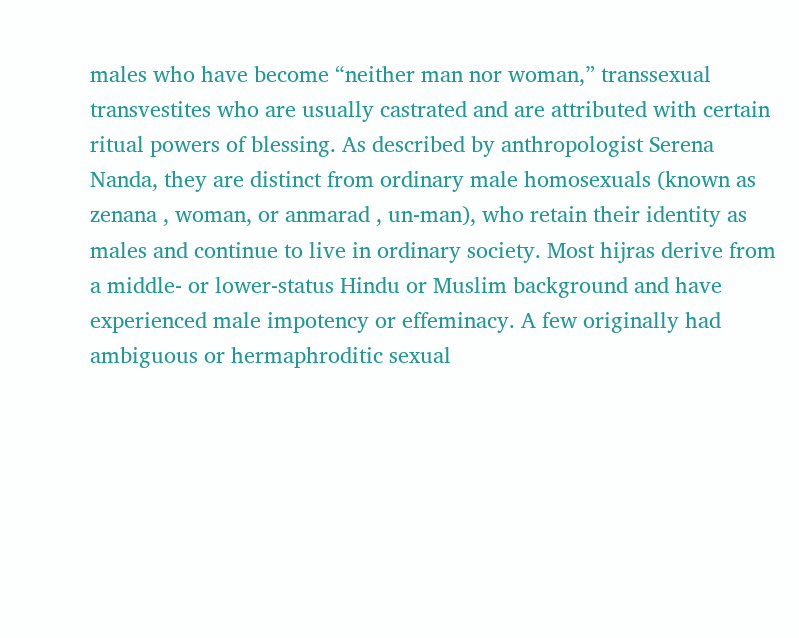males who have become “neither man nor woman,” transsexual transvestites who are usually castrated and are attributed with certain ritual powers of blessing. As described by anthropologist Serena Nanda, they are distinct from ordinary male homosexuals (known as zenana , woman, or anmarad , un-man), who retain their identity as males and continue to live in ordinary society. Most hijras derive from a middle- or lower-status Hindu or Muslim background and have experienced male impotency or effeminacy. A few originally had ambiguous or hermaphroditic sexual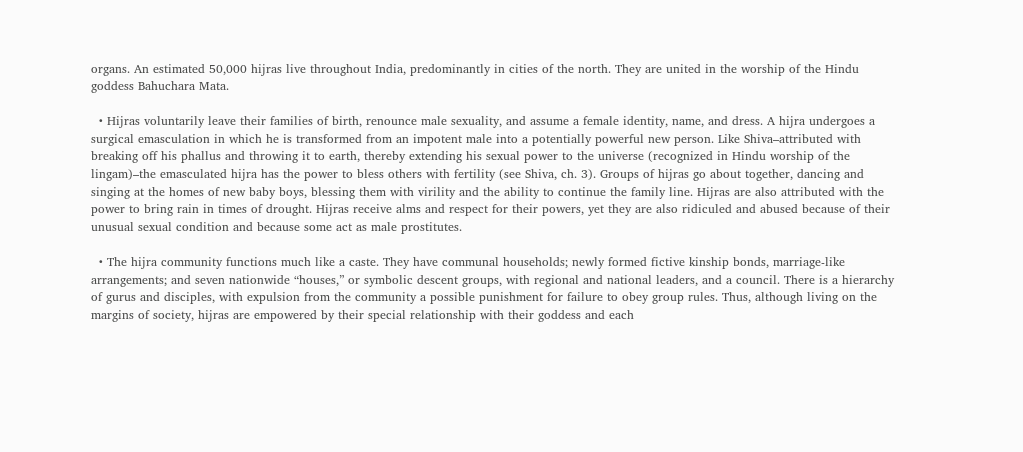organs. An estimated 50,000 hijras live throughout India, predominantly in cities of the north. They are united in the worship of the Hindu goddess Bahuchara Mata.

  • Hijras voluntarily leave their families of birth, renounce male sexuality, and assume a female identity, name, and dress. A hijra undergoes a surgical emasculation in which he is transformed from an impotent male into a potentially powerful new person. Like Shiva–attributed with breaking off his phallus and throwing it to earth, thereby extending his sexual power to the universe (recognized in Hindu worship of the lingam)–the emasculated hijra has the power to bless others with fertility (see Shiva, ch. 3). Groups of hijras go about together, dancing and singing at the homes of new baby boys, blessing them with virility and the ability to continue the family line. Hijras are also attributed with the power to bring rain in times of drought. Hijras receive alms and respect for their powers, yet they are also ridiculed and abused because of their unusual sexual condition and because some act as male prostitutes.

  • The hijra community functions much like a caste. They have communal households; newly formed fictive kinship bonds, marriage-like arrangements; and seven nationwide “houses,” or symbolic descent groups, with regional and national leaders, and a council. There is a hierarchy of gurus and disciples, with expulsion from the community a possible punishment for failure to obey group rules. Thus, although living on the margins of society, hijras are empowered by their special relationship with their goddess and each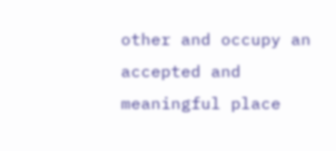other and occupy an accepted and meaningful place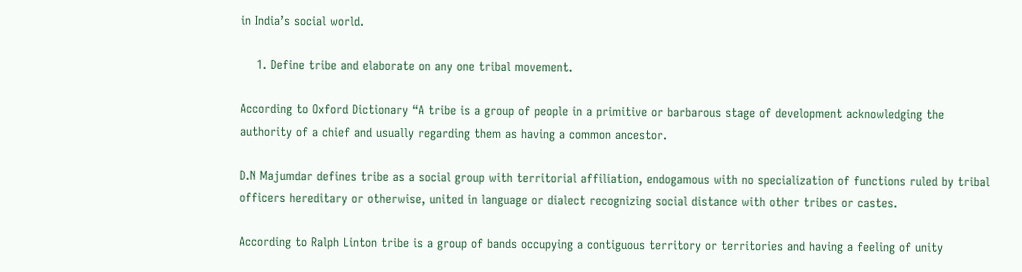in India’s social world.

    1. Define tribe and elaborate on any one tribal movement.

According to Oxford Dictionary “A tribe is a group of people in a primitive or barbarous stage of development acknowledging the authority of a chief and usually regarding them as having a common ancestor.

D.N Majumdar defines tribe as a social group with territorial affiliation, endogamous with no specialization of functions ruled by tribal officers hereditary or otherwise, united in language or dialect recognizing social distance with other tribes or castes.

According to Ralph Linton tribe is a group of bands occupying a contiguous territory or territories and having a feeling of unity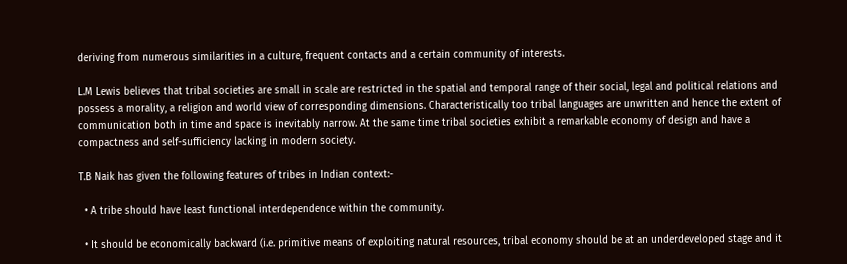deriving from numerous similarities in a culture, frequent contacts and a certain community of interests.

L.M Lewis believes that tribal societies are small in scale are restricted in the spatial and temporal range of their social, legal and political relations and possess a morality, a religion and world view of corresponding dimensions. Characteristically too tribal languages are unwritten and hence the extent of communication both in time and space is inevitably narrow. At the same time tribal societies exhibit a remarkable economy of design and have a compactness and self-sufficiency lacking in modern society.

T.B Naik has given the following features of tribes in Indian context:-

  • A tribe should have least functional interdependence within the community.

  • It should be economically backward (i.e. primitive means of exploiting natural resources, tribal economy should be at an underdeveloped stage and it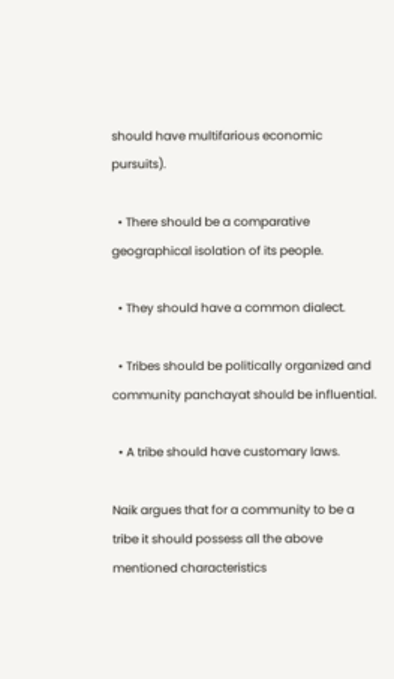should have multifarious economic pursuits).

  • There should be a comparative geographical isolation of its people.

  • They should have a common dialect.

  • Tribes should be politically organized and community panchayat should be influential.

  • A tribe should have customary laws.

Naik argues that for a community to be a tribe it should possess all the above mentioned characteristics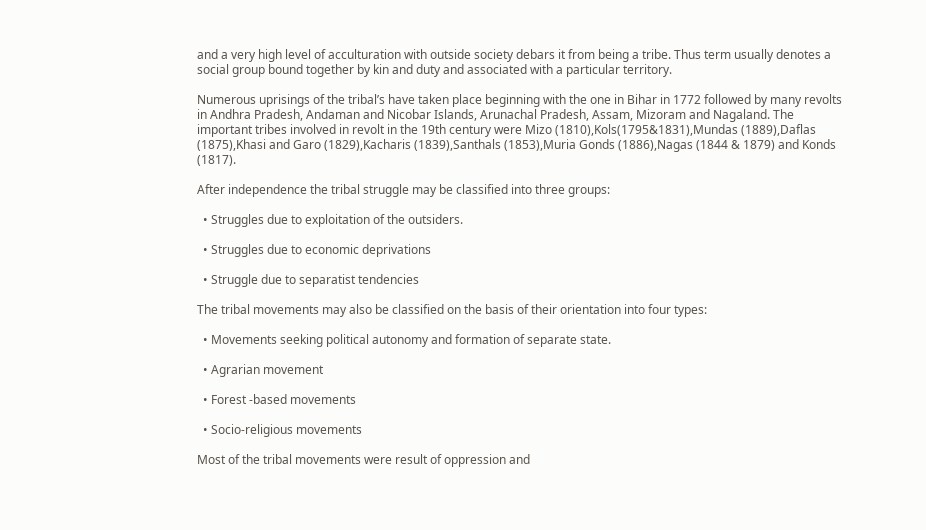and a very high level of acculturation with outside society debars it from being a tribe. Thus term usually denotes a social group bound together by kin and duty and associated with a particular territory.

Numerous uprisings of the tribal’s have taken place beginning with the one in Bihar in 1772 followed by many revolts in Andhra Pradesh, Andaman and Nicobar Islands, Arunachal Pradesh, Assam, Mizoram and Nagaland. The important tribes involved in revolt in the 19th century were Mizo (1810),Kols(1795&1831),Mundas (1889),Daflas (1875),Khasi and Garo (1829),Kacharis (1839),Santhals (1853),Muria Gonds (1886),Nagas (1844 & 1879) and Konds (1817).

After independence the tribal struggle may be classified into three groups:

  • Struggles due to exploitation of the outsiders.

  • Struggles due to economic deprivations

  • Struggle due to separatist tendencies

The tribal movements may also be classified on the basis of their orientation into four types:

  • Movements seeking political autonomy and formation of separate state.

  • Agrarian movement

  • Forest -based movements

  • Socio-religious movements

Most of the tribal movements were result of oppression and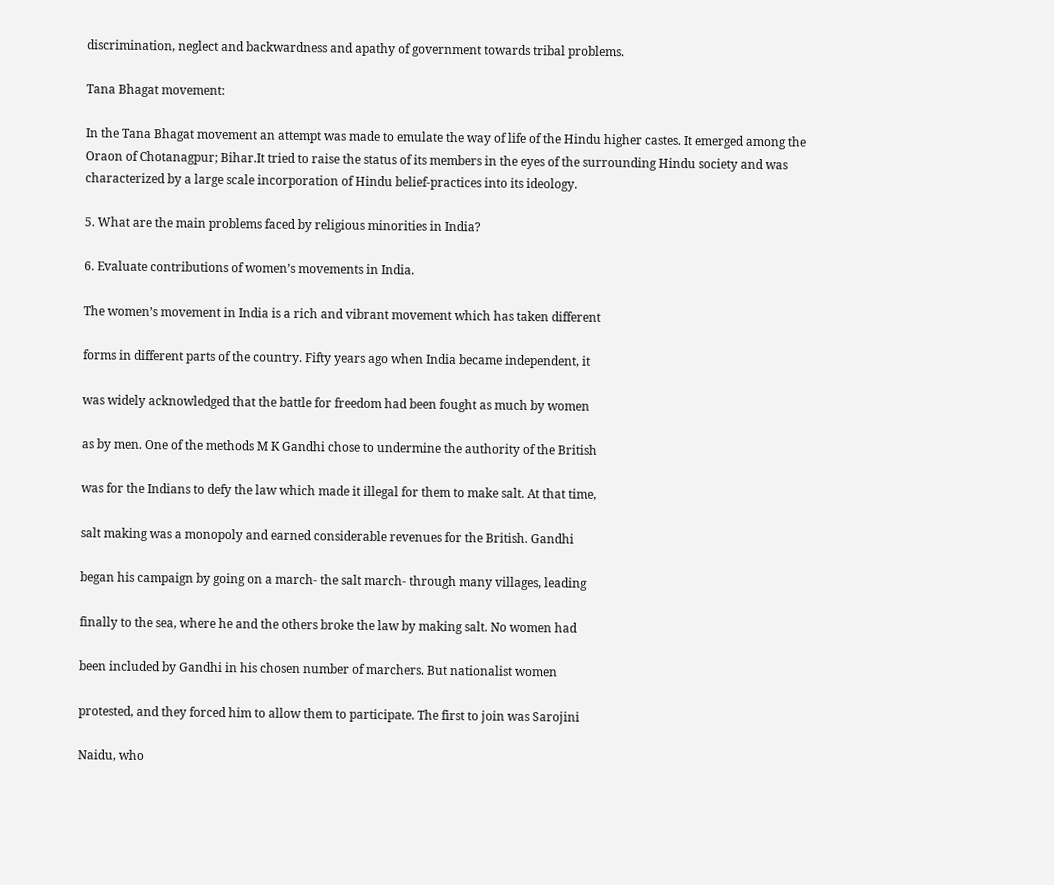discrimination, neglect and backwardness and apathy of government towards tribal problems.

Tana Bhagat movement:

In the Tana Bhagat movement an attempt was made to emulate the way of life of the Hindu higher castes. It emerged among the Oraon of Chotanagpur; Bihar.It tried to raise the status of its members in the eyes of the surrounding Hindu society and was characterized by a large scale incorporation of Hindu belief-practices into its ideology.

5. What are the main problems faced by religious minorities in India?

6. Evaluate contributions of women’s movements in India.

The women’s movement in India is a rich and vibrant movement which has taken different

forms in different parts of the country. Fifty years ago when India became independent, it

was widely acknowledged that the battle for freedom had been fought as much by women

as by men. One of the methods M K Gandhi chose to undermine the authority of the British

was for the Indians to defy the law which made it illegal for them to make salt. At that time,

salt making was a monopoly and earned considerable revenues for the British. Gandhi

began his campaign by going on a march- the salt march- through many villages, leading

finally to the sea, where he and the others broke the law by making salt. No women had

been included by Gandhi in his chosen number of marchers. But nationalist women

protested, and they forced him to allow them to participate. The first to join was Sarojini

Naidu, who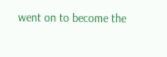went on to become the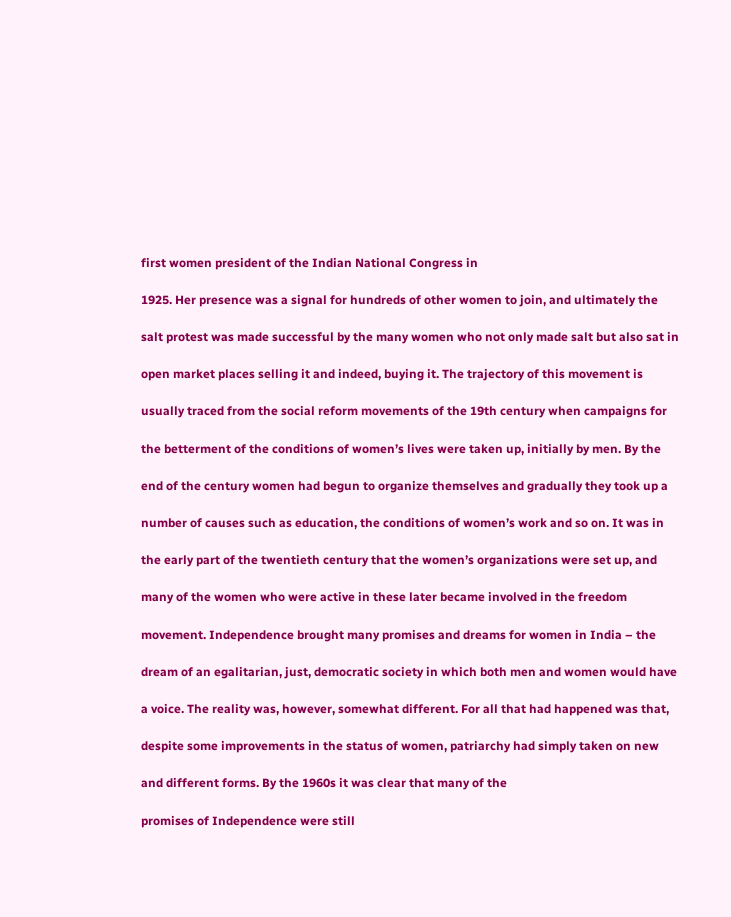first women president of the Indian National Congress in

1925. Her presence was a signal for hundreds of other women to join, and ultimately the

salt protest was made successful by the many women who not only made salt but also sat in

open market places selling it and indeed, buying it. The trajectory of this movement is

usually traced from the social reform movements of the 19th century when campaigns for

the betterment of the conditions of women’s lives were taken up, initially by men. By the

end of the century women had begun to organize themselves and gradually they took up a

number of causes such as education, the conditions of women’s work and so on. It was in

the early part of the twentieth century that the women’s organizations were set up, and

many of the women who were active in these later became involved in the freedom

movement. Independence brought many promises and dreams for women in India – the

dream of an egalitarian, just, democratic society in which both men and women would have

a voice. The reality was, however, somewhat different. For all that had happened was that,

despite some improvements in the status of women, patriarchy had simply taken on new

and different forms. By the 1960s it was clear that many of the

promises of Independence were still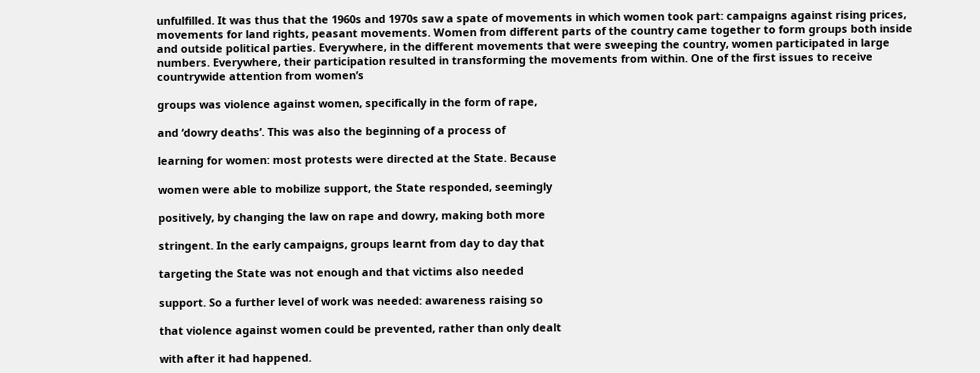unfulfilled. It was thus that the 1960s and 1970s saw a spate of movements in which women took part: campaigns against rising prices, movements for land rights, peasant movements. Women from different parts of the country came together to form groups both inside and outside political parties. Everywhere, in the different movements that were sweeping the country, women participated in large numbers. Everywhere, their participation resulted in transforming the movements from within. One of the first issues to receive countrywide attention from women’s

groups was violence against women, specifically in the form of rape,

and ‘dowry deaths’. This was also the beginning of a process of

learning for women: most protests were directed at the State. Because

women were able to mobilize support, the State responded, seemingly

positively, by changing the law on rape and dowry, making both more

stringent. In the early campaigns, groups learnt from day to day that

targeting the State was not enough and that victims also needed

support. So a further level of work was needed: awareness raising so

that violence against women could be prevented, rather than only dealt

with after it had happened.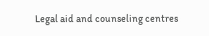Legal aid and counseling centres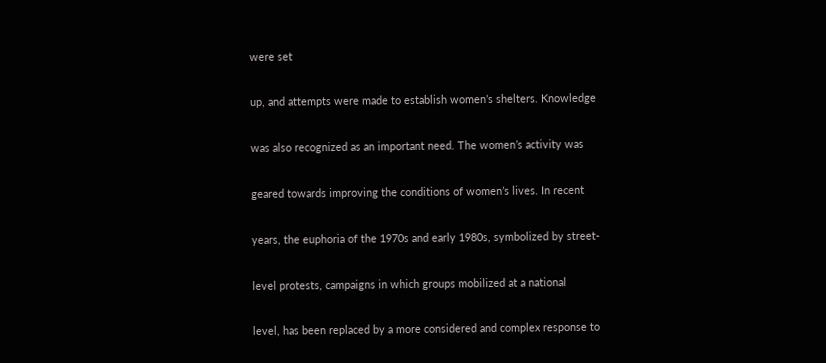were set

up, and attempts were made to establish women’s shelters. Knowledge

was also recognized as an important need. The women’s activity was

geared towards improving the conditions of women’s lives. In recent

years, the euphoria of the 1970s and early 1980s, symbolized by street-

level protests, campaigns in which groups mobilized at a national

level, has been replaced by a more considered and complex response to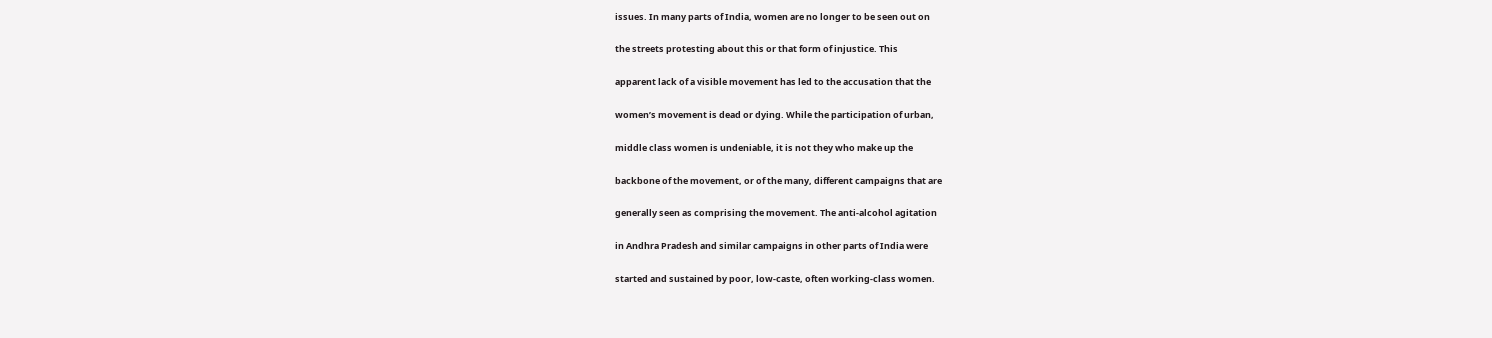issues. In many parts of India, women are no longer to be seen out on

the streets protesting about this or that form of injustice. This

apparent lack of a visible movement has led to the accusation that the

women’s movement is dead or dying. While the participation of urban,

middle class women is undeniable, it is not they who make up the

backbone of the movement, or of the many, different campaigns that are

generally seen as comprising the movement. The anti-alcohol agitation

in Andhra Pradesh and similar campaigns in other parts of India were

started and sustained by poor, low-caste, often working-class women.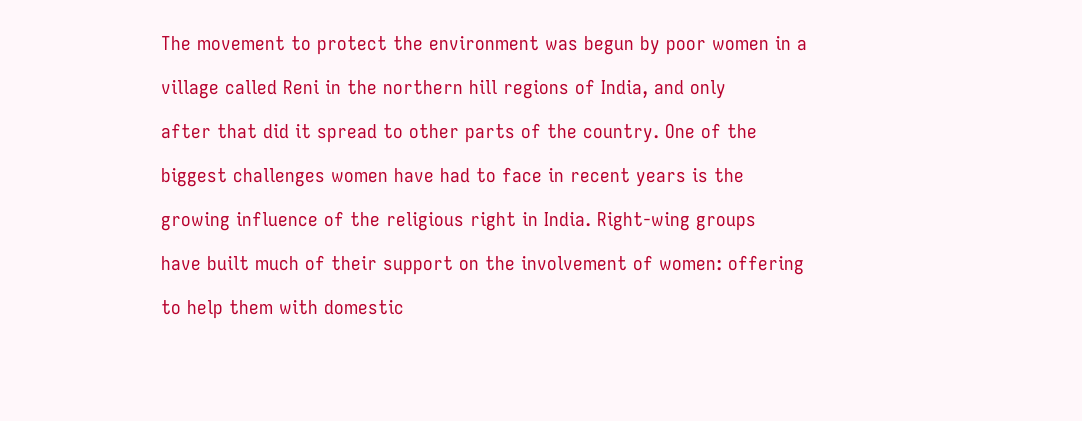The movement to protect the environment was begun by poor women in a

village called Reni in the northern hill regions of India, and only

after that did it spread to other parts of the country. One of the

biggest challenges women have had to face in recent years is the

growing influence of the religious right in India. Right-wing groups

have built much of their support on the involvement of women: offering

to help them with domestic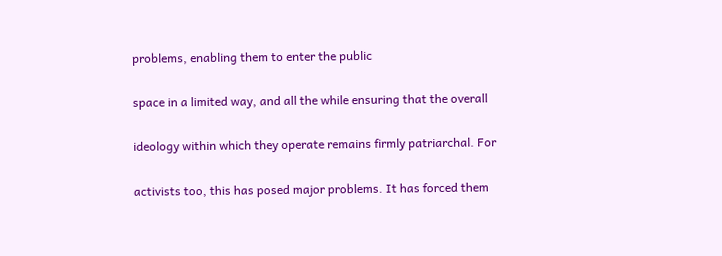problems, enabling them to enter the public

space in a limited way, and all the while ensuring that the overall

ideology within which they operate remains firmly patriarchal. For

activists too, this has posed major problems. It has forced them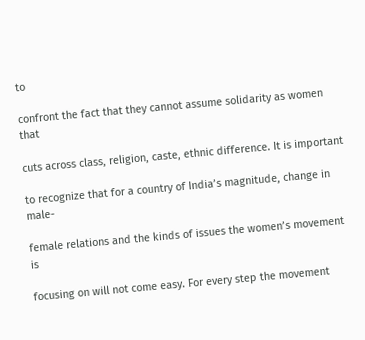to

confront the fact that they cannot assume solidarity as women that

cuts across class, religion, caste, ethnic difference. It is important

to recognize that for a country of India’s magnitude, change in male-

female relations and the kinds of issues the women’s movement is

focusing on will not come easy. For every step the movement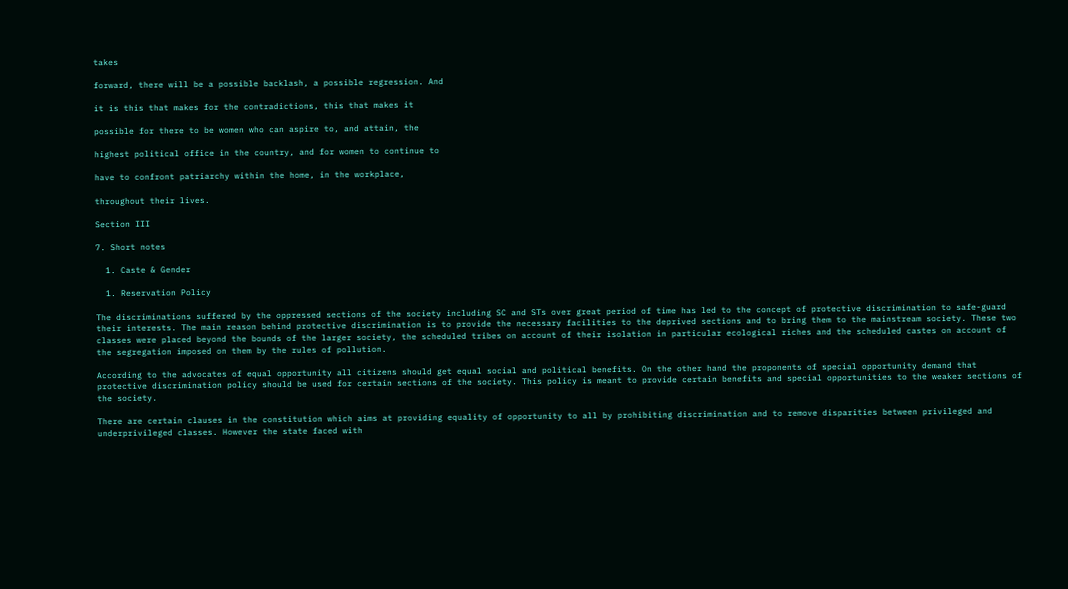takes

forward, there will be a possible backlash, a possible regression. And

it is this that makes for the contradictions, this that makes it

possible for there to be women who can aspire to, and attain, the

highest political office in the country, and for women to continue to

have to confront patriarchy within the home, in the workplace,

throughout their lives.

Section III

7. Short notes

  1. Caste & Gender

  1. Reservation Policy

The discriminations suffered by the oppressed sections of the society including SC and STs over great period of time has led to the concept of protective discrimination to safe-guard their interests. The main reason behind protective discrimination is to provide the necessary facilities to the deprived sections and to bring them to the mainstream society. These two classes were placed beyond the bounds of the larger society, the scheduled tribes on account of their isolation in particular ecological riches and the scheduled castes on account of the segregation imposed on them by the rules of pollution.

According to the advocates of equal opportunity all citizens should get equal social and political benefits. On the other hand the proponents of special opportunity demand that protective discrimination policy should be used for certain sections of the society. This policy is meant to provide certain benefits and special opportunities to the weaker sections of the society.

There are certain clauses in the constitution which aims at providing equality of opportunity to all by prohibiting discrimination and to remove disparities between privileged and underprivileged classes. However the state faced with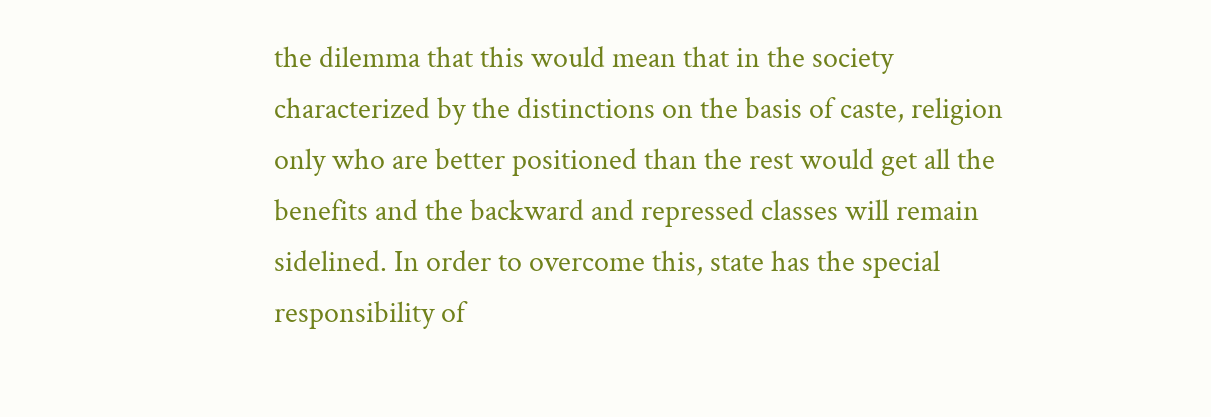the dilemma that this would mean that in the society characterized by the distinctions on the basis of caste, religion only who are better positioned than the rest would get all the benefits and the backward and repressed classes will remain sidelined. In order to overcome this, state has the special responsibility of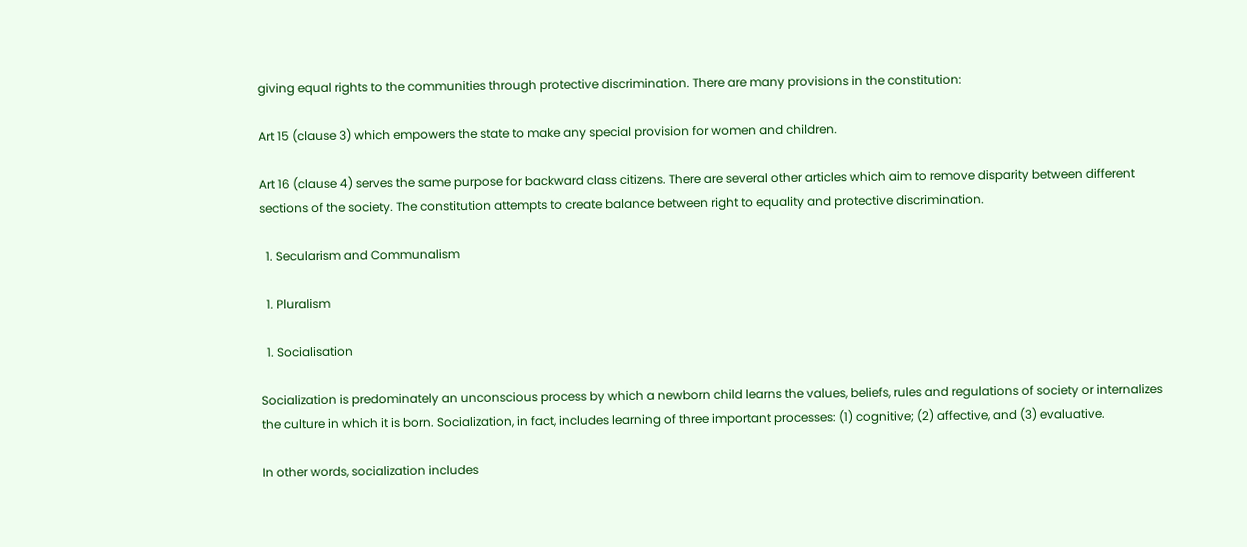giving equal rights to the communities through protective discrimination. There are many provisions in the constitution:

Art 15 (clause 3) which empowers the state to make any special provision for women and children.

Art 16 (clause 4) serves the same purpose for backward class citizens. There are several other articles which aim to remove disparity between different sections of the society. The constitution attempts to create balance between right to equality and protective discrimination.

  1. Secularism and Communalism

  1. Pluralism

  1. Socialisation

Socialization is predominately an unconscious process by which a newborn child learns the values, beliefs, rules and regulations of society or internalizes the culture in which it is born. Socialization, in fact, includes learning of three important processes: (1) cognitive; (2) affective, and (3) evaluative.

In other words, socialization includes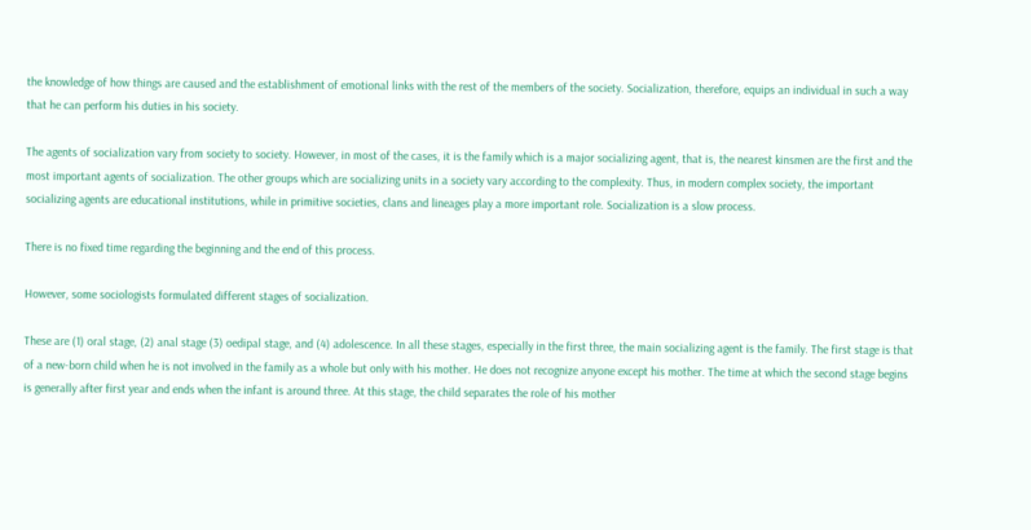the knowledge of how things are caused and the establishment of emotional links with the rest of the members of the society. Socialization, therefore, equips an individual in such a way that he can perform his duties in his society.

The agents of socialization vary from society to society. However, in most of the cases, it is the family which is a major socializing agent, that is, the nearest kinsmen are the first and the most important agents of socialization. The other groups which are socializing units in a society vary according to the complexity. Thus, in modern complex society, the important socializing agents are educational institutions, while in primitive societies, clans and lineages play a more important role. Socialization is a slow process.

There is no fixed time regarding the beginning and the end of this process.

However, some sociologists formulated different stages of socialization.

These are (1) oral stage, (2) anal stage (3) oedipal stage, and (4) adolescence. In all these stages, especially in the first three, the main socializing agent is the family. The first stage is that of a new-born child when he is not involved in the family as a whole but only with his mother. He does not recognize anyone except his mother. The time at which the second stage begins is generally after first year and ends when the infant is around three. At this stage, the child separates the role of his mother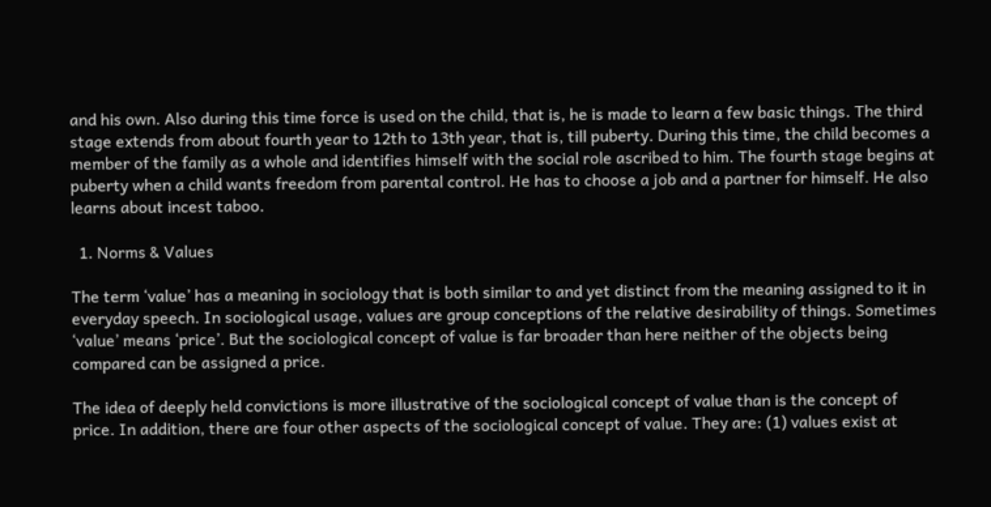and his own. Also during this time force is used on the child, that is, he is made to learn a few basic things. The third stage extends from about fourth year to 12th to 13th year, that is, till puberty. During this time, the child becomes a member of the family as a whole and identifies himself with the social role ascribed to him. The fourth stage begins at puberty when a child wants freedom from parental control. He has to choose a job and a partner for himself. He also learns about incest taboo.

  1. Norms & Values

The term ‘value’ has a meaning in sociology that is both similar to and yet distinct from the meaning assigned to it in everyday speech. In sociological usage, values are group conceptions of the relative desirability of things. Sometimes ‘value’ means ‘price’. But the sociological concept of value is far broader than here neither of the objects being compared can be assigned a price.

The idea of deeply held convictions is more illustrative of the sociological concept of value than is the concept of price. In addition, there are four other aspects of the sociological concept of value. They are: (1) values exist at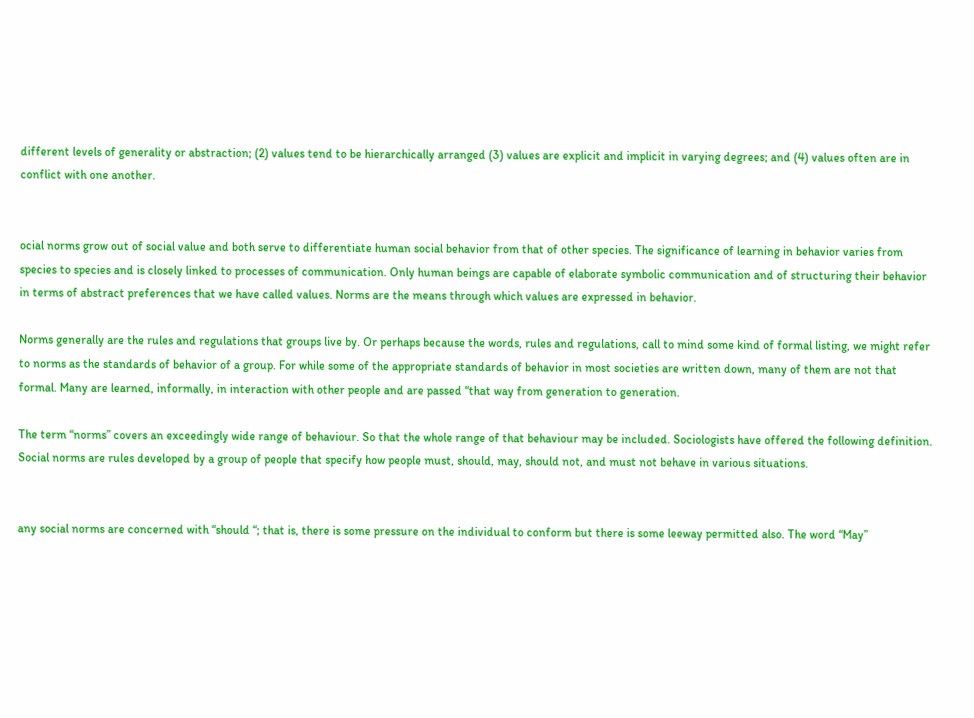different levels of generality or abstraction; (2) values tend to be hierarchically arranged (3) values are explicit and implicit in varying degrees; and (4) values often are in conflict with one another.


ocial norms grow out of social value and both serve to differentiate human social behavior from that of other species. The significance of learning in behavior varies from species to species and is closely linked to processes of communication. Only human beings are capable of elaborate symbolic communication and of structuring their behavior in terms of abstract preferences that we have called values. Norms are the means through which values are expressed in behavior.

Norms generally are the rules and regulations that groups live by. Or perhaps because the words, rules and regulations, call to mind some kind of formal listing, we might refer to norms as the standards of behavior of a group. For while some of the appropriate standards of behavior in most societies are written down, many of them are not that formal. Many are learned, informally, in interaction with other people and are passed “that way from generation to generation.

The term “norms” covers an exceedingly wide range of behaviour. So that the whole range of that behaviour may be included. Sociologists have offered the following definition. Social norms are rules developed by a group of people that specify how people must, should, may, should not, and must not behave in various situations.


any social norms are concerned with “should “; that is, there is some pressure on the individual to conform but there is some leeway permitted also. The word “May”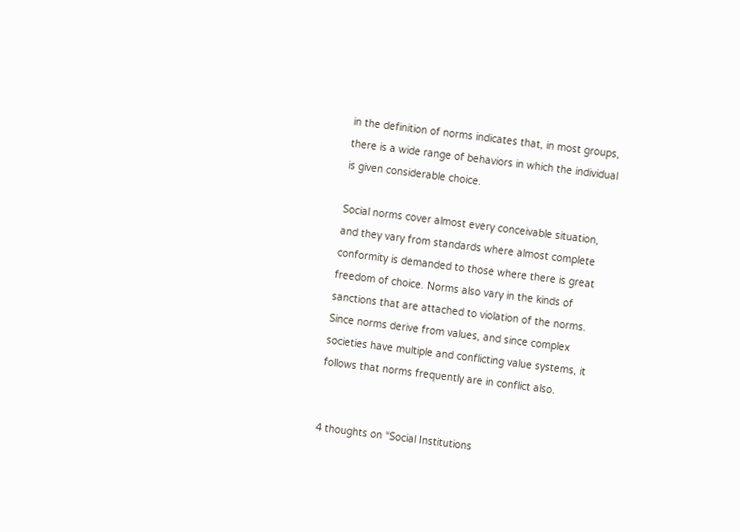in the definition of norms indicates that, in most groups, there is a wide range of behaviors in which the individual is given considerable choice.

Social norms cover almost every conceivable situation, and they vary from standards where almost complete conformity is demanded to those where there is great freedom of choice. Norms also vary in the kinds of sanctions that are attached to violation of the norms. Since norms derive from values, and since complex societies have multiple and conflicting value systems, it follows that norms frequently are in conflict also.


4 thoughts on “Social Institutions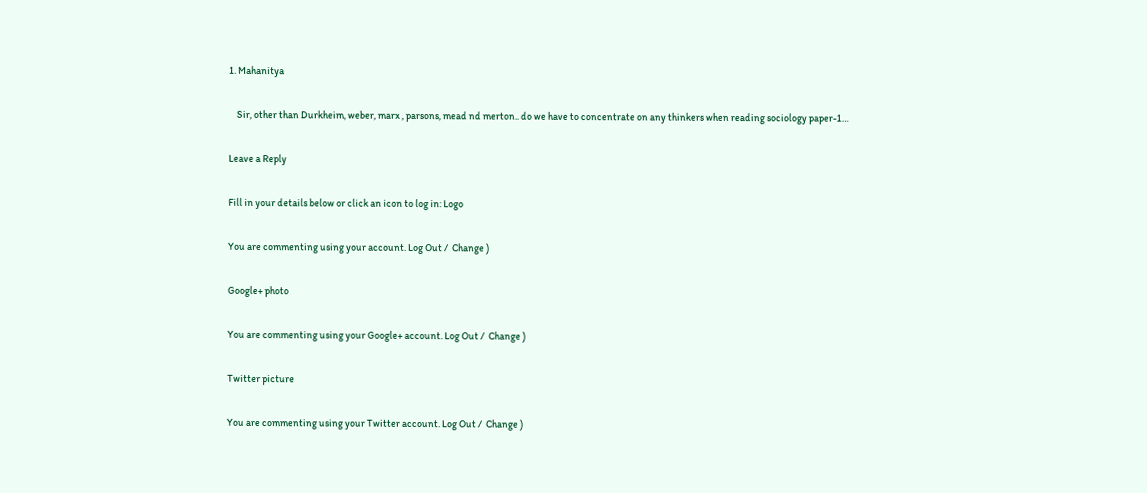1. Mahanitya

    Sir, other than Durkheim, weber, marx , parsons, mead nd merton.. do we have to concentrate on any thinkers when reading sociology paper-1…

Leave a Reply

Fill in your details below or click an icon to log in: Logo

You are commenting using your account. Log Out /  Change )

Google+ photo

You are commenting using your Google+ account. Log Out /  Change )

Twitter picture

You are commenting using your Twitter account. Log Out /  Change )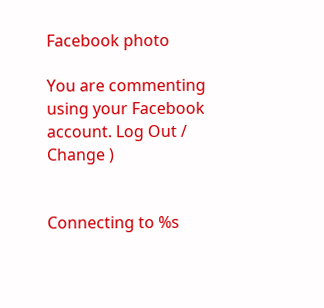Facebook photo

You are commenting using your Facebook account. Log Out /  Change )


Connecting to %s